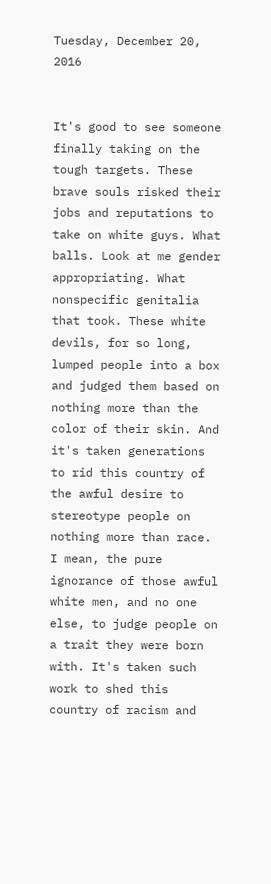Tuesday, December 20, 2016


It's good to see someone finally taking on the tough targets. These brave souls risked their jobs and reputations to take on white guys. What balls. Look at me gender appropriating. What nonspecific genitalia that took. These white devils, for so long, lumped people into a box and judged them based on nothing more than the color of their skin. And it's taken generations to rid this country of the awful desire to stereotype people on nothing more than race. I mean, the pure ignorance of those awful white men, and no one else, to judge people on a trait they were born with. It's taken such work to shed this country of racism and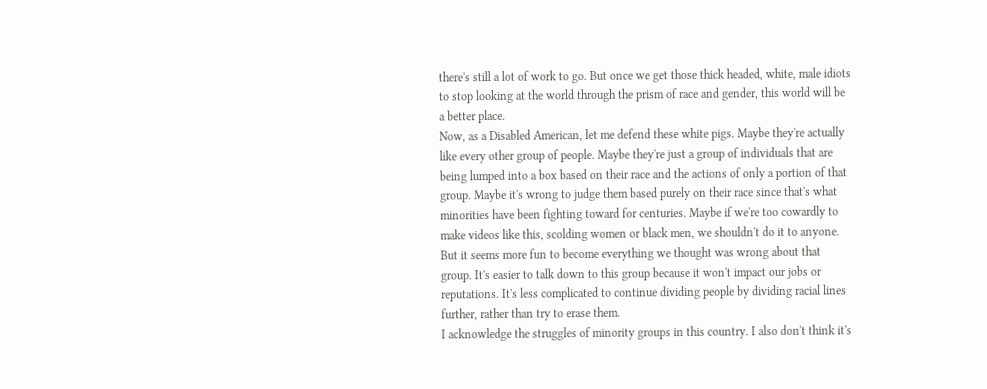there's still a lot of work to go. But once we get those thick headed, white, male idiots to stop looking at the world through the prism of race and gender, this world will be a better place.
Now, as a Disabled American, let me defend these white pigs. Maybe they're actually like every other group of people. Maybe they're just a group of individuals that are being lumped into a box based on their race and the actions of only a portion of that group. Maybe it's wrong to judge them based purely on their race since that's what minorities have been fighting toward for centuries. Maybe if we're too cowardly to make videos like this, scolding women or black men, we shouldn't do it to anyone. But it seems more fun to become everything we thought was wrong about that group. It's easier to talk down to this group because it won't impact our jobs or reputations. It's less complicated to continue dividing people by dividing racial lines further, rather than try to erase them.
I acknowledge the struggles of minority groups in this country. I also don't think it's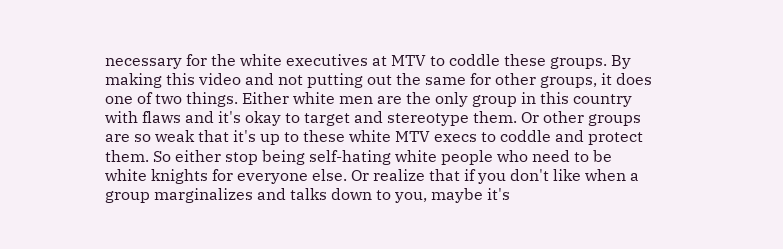necessary for the white executives at MTV to coddle these groups. By making this video and not putting out the same for other groups, it does one of two things. Either white men are the only group in this country with flaws and it's okay to target and stereotype them. Or other groups are so weak that it's up to these white MTV execs to coddle and protect them. So either stop being self-hating white people who need to be white knights for everyone else. Or realize that if you don't like when a group marginalizes and talks down to you, maybe it's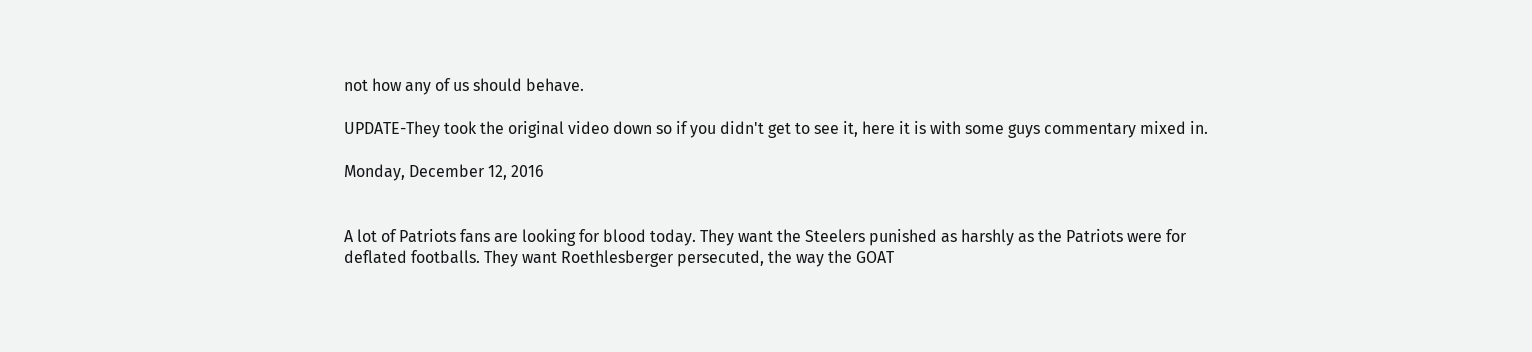not how any of us should behave.

UPDATE-They took the original video down so if you didn't get to see it, here it is with some guys commentary mixed in.

Monday, December 12, 2016


A lot of Patriots fans are looking for blood today. They want the Steelers punished as harshly as the Patriots were for deflated footballs. They want Roethlesberger persecuted, the way the GOAT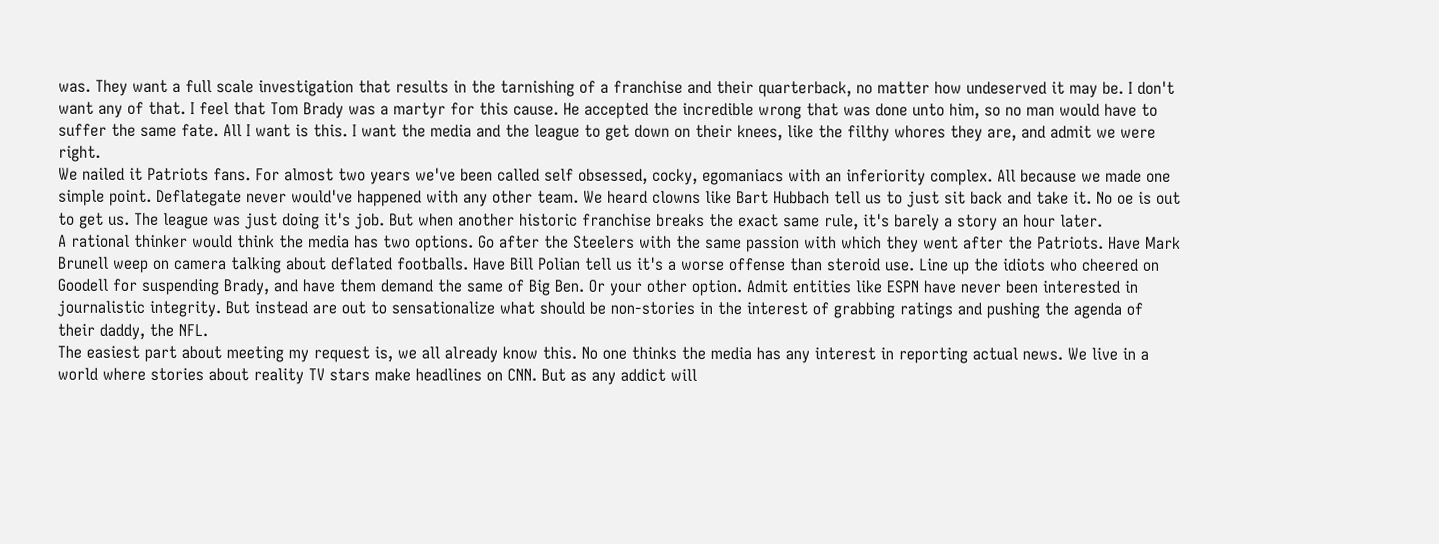was. They want a full scale investigation that results in the tarnishing of a franchise and their quarterback, no matter how undeserved it may be. I don't want any of that. I feel that Tom Brady was a martyr for this cause. He accepted the incredible wrong that was done unto him, so no man would have to suffer the same fate. All I want is this. I want the media and the league to get down on their knees, like the filthy whores they are, and admit we were right.
We nailed it Patriots fans. For almost two years we've been called self obsessed, cocky, egomaniacs with an inferiority complex. All because we made one simple point. Deflategate never would've happened with any other team. We heard clowns like Bart Hubbach tell us to just sit back and take it. No oe is out to get us. The league was just doing it's job. But when another historic franchise breaks the exact same rule, it's barely a story an hour later.
A rational thinker would think the media has two options. Go after the Steelers with the same passion with which they went after the Patriots. Have Mark Brunell weep on camera talking about deflated footballs. Have Bill Polian tell us it's a worse offense than steroid use. Line up the idiots who cheered on Goodell for suspending Brady, and have them demand the same of Big Ben. Or your other option. Admit entities like ESPN have never been interested in journalistic integrity. But instead are out to sensationalize what should be non-stories in the interest of grabbing ratings and pushing the agenda of their daddy, the NFL.
The easiest part about meeting my request is, we all already know this. No one thinks the media has any interest in reporting actual news. We live in a world where stories about reality TV stars make headlines on CNN. But as any addict will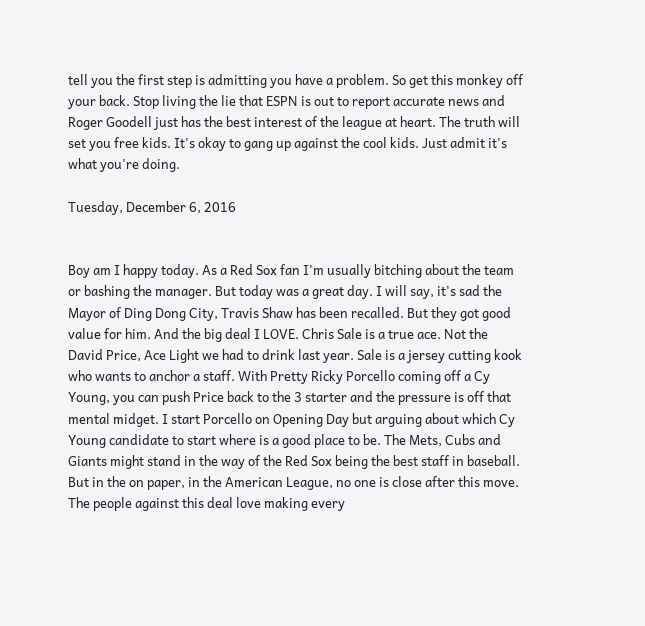tell you the first step is admitting you have a problem. So get this monkey off your back. Stop living the lie that ESPN is out to report accurate news and Roger Goodell just has the best interest of the league at heart. The truth will set you free kids. It's okay to gang up against the cool kids. Just admit it's what you're doing.

Tuesday, December 6, 2016


Boy am I happy today. As a Red Sox fan I'm usually bitching about the team or bashing the manager. But today was a great day. I will say, it's sad the Mayor of Ding Dong City, Travis Shaw has been recalled. But they got good value for him. And the big deal I LOVE. Chris Sale is a true ace. Not the David Price, Ace Light we had to drink last year. Sale is a jersey cutting kook who wants to anchor a staff. With Pretty Ricky Porcello coming off a Cy Young, you can push Price back to the 3 starter and the pressure is off that mental midget. I start Porcello on Opening Day but arguing about which Cy Young candidate to start where is a good place to be. The Mets, Cubs and Giants might stand in the way of the Red Sox being the best staff in baseball. But in the on paper, in the American League, no one is close after this move.
The people against this deal love making every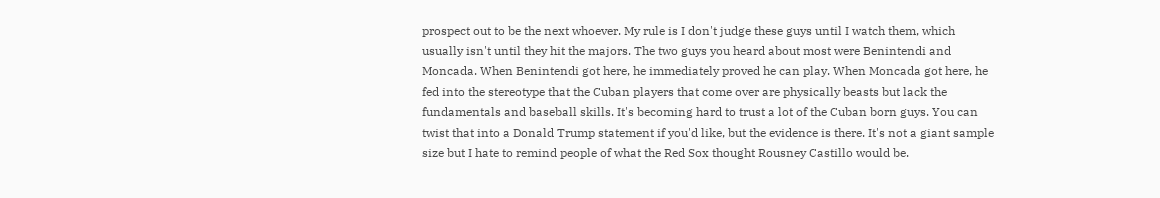prospect out to be the next whoever. My rule is I don't judge these guys until I watch them, which usually isn't until they hit the majors. The two guys you heard about most were Benintendi and Moncada. When Benintendi got here, he immediately proved he can play. When Moncada got here, he fed into the stereotype that the Cuban players that come over are physically beasts but lack the fundamentals and baseball skills. It's becoming hard to trust a lot of the Cuban born guys. You can twist that into a Donald Trump statement if you'd like, but the evidence is there. It's not a giant sample size but I hate to remind people of what the Red Sox thought Rousney Castillo would be.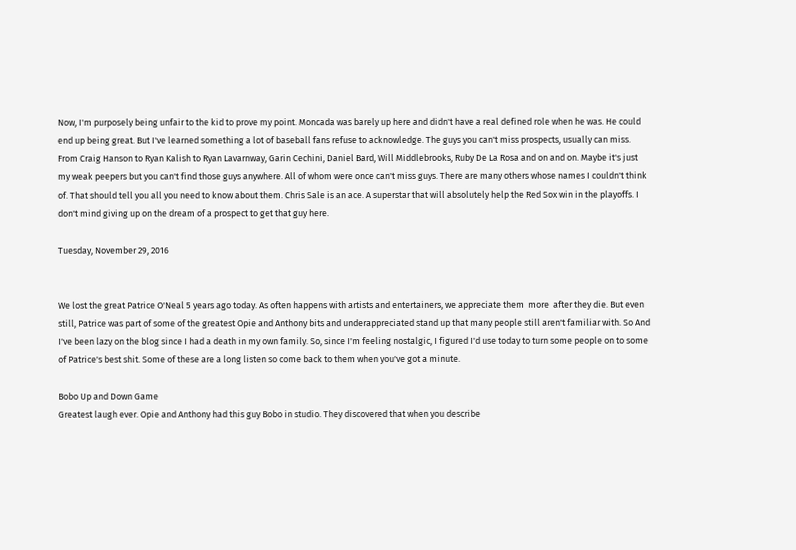Now, I'm purposely being unfair to the kid to prove my point. Moncada was barely up here and didn't have a real defined role when he was. He could end up being great. But I've learned something a lot of baseball fans refuse to acknowledge. The guys you can't miss prospects, usually can miss. From Craig Hanson to Ryan Kalish to Ryan Lavarnway, Garin Cechini, Daniel Bard, Will Middlebrooks, Ruby De La Rosa and on and on. Maybe it's just my weak peepers but you can't find those guys anywhere. All of whom were once can't miss guys. There are many others whose names I couldn't think of. That should tell you all you need to know about them. Chris Sale is an ace. A superstar that will absolutely help the Red Sox win in the playoffs. I don't mind giving up on the dream of a prospect to get that guy here.

Tuesday, November 29, 2016


We lost the great Patrice O'Neal 5 years ago today. As often happens with artists and entertainers, we appreciate them  more  after they die. But even still, Patrice was part of some of the greatest Opie and Anthony bits and underappreciated stand up that many people still aren't familiar with. So And I've been lazy on the blog since I had a death in my own family. So, since I'm feeling nostalgic, I figured I'd use today to turn some people on to some of Patrice's best shit. Some of these are a long listen so come back to them when you've got a minute.

Bobo Up and Down Game
Greatest laugh ever. Opie and Anthony had this guy Bobo in studio. They discovered that when you describe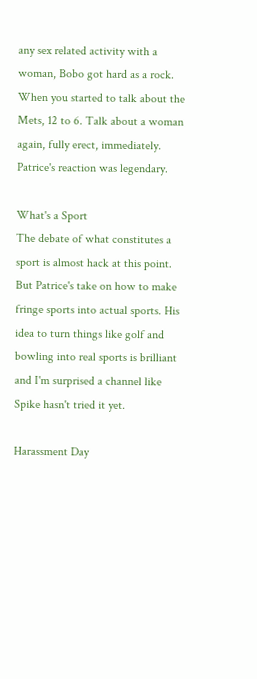any sex related activity with a woman, Bobo got hard as a rock. When you started to talk about the Mets, 12 to 6. Talk about a woman again, fully erect, immediately. Patrice's reaction was legendary.

What's a Sport
The debate of what constitutes a sport is almost hack at this point. But Patrice's take on how to make fringe sports into actual sports. His idea to turn things like golf and bowling into real sports is brilliant and I'm surprised a channel like Spike hasn't tried it yet.

Harassment Day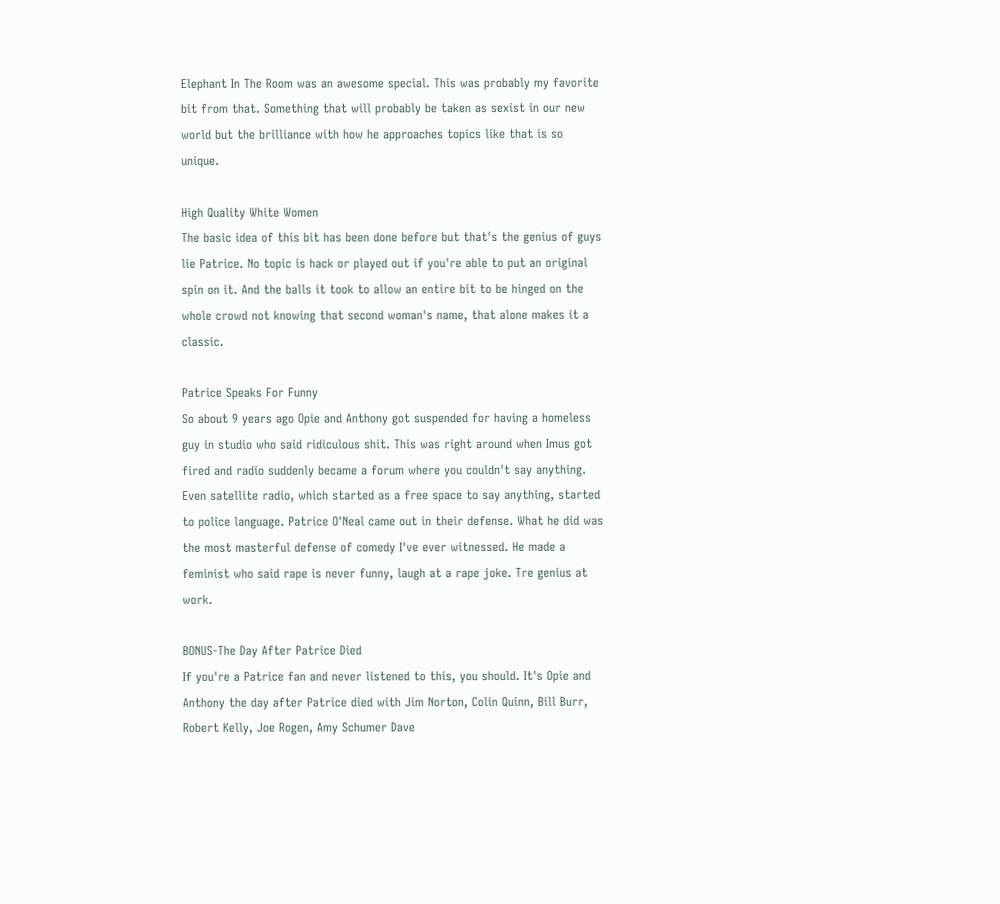Elephant In The Room was an awesome special. This was probably my favorite bit from that. Something that will probably be taken as sexist in our new world but the brilliance with how he approaches topics like that is so unique.

High Quality White Women
The basic idea of this bit has been done before but that's the genius of guys lie Patrice. No topic is hack or played out if you're able to put an original spin on it. And the balls it took to allow an entire bit to be hinged on the whole crowd not knowing that second woman's name, that alone makes it a classic.

Patrice Speaks For Funny
So about 9 years ago Opie and Anthony got suspended for having a homeless guy in studio who said ridiculous shit. This was right around when Imus got fired and radio suddenly became a forum where you couldn't say anything. Even satellite radio, which started as a free space to say anything, started to police language. Patrice O'Neal came out in their defense. What he did was the most masterful defense of comedy I've ever witnessed. He made a feminist who said rape is never funny, laugh at a rape joke. Tre genius at work.

BONUS-The Day After Patrice Died
If you're a Patrice fan and never listened to this, you should. It's Opie and Anthony the day after Patrice died with Jim Norton, Colin Quinn, Bill Burr, Robert Kelly, Joe Rogen, Amy Schumer Dave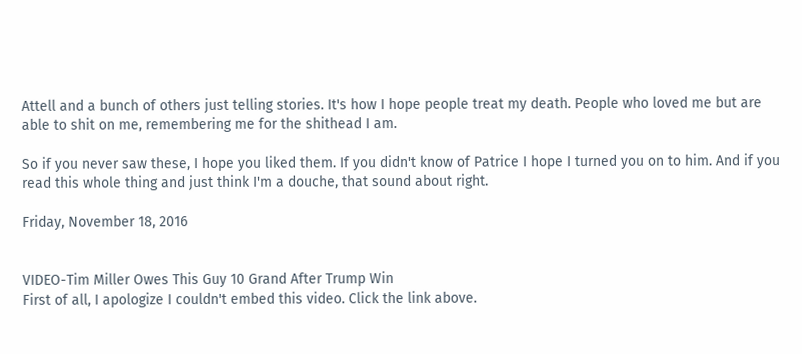Attell and a bunch of others just telling stories. It's how I hope people treat my death. People who loved me but are able to shit on me, remembering me for the shithead I am.

So if you never saw these, I hope you liked them. If you didn't know of Patrice I hope I turned you on to him. And if you read this whole thing and just think I'm a douche, that sound about right.

Friday, November 18, 2016


VIDEO-Tim Miller Owes This Guy 10 Grand After Trump Win
First of all, I apologize I couldn't embed this video. Click the link above.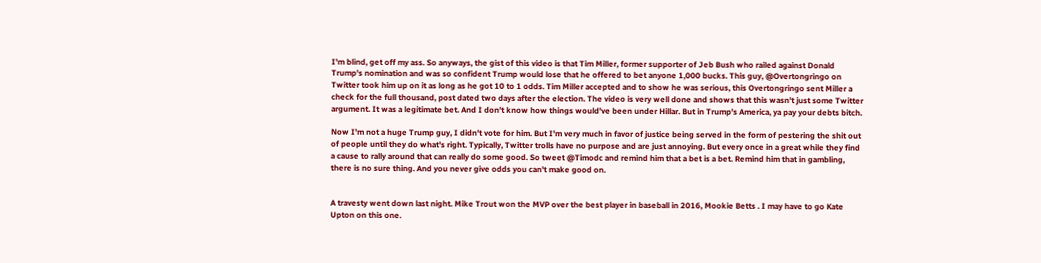I'm blind, get off my ass. So anyways, the gist of this video is that Tim Miller, former supporter of Jeb Bush who railed against Donald Trump's nomination and was so confident Trump would lose that he offered to bet anyone 1,000 bucks. This guy, @Overtongringo on Twitter took him up on it as long as he got 10 to 1 odds. Tim Miller accepted and to show he was serious, this Overtongringo sent Miller a check for the full thousand, post dated two days after the election. The video is very well done and shows that this wasn't just some Twitter argument. It was a legitimate bet. And I don't know how things would've been under Hillar. But in Trump's America, ya pay your debts bitch.

Now I'm not a huge Trump guy, I didn't vote for him. But I'm very much in favor of justice being served in the form of pestering the shit out of people until they do what's right. Typically, Twitter trolls have no purpose and are just annoying. But every once in a great while they find a cause to rally around that can really do some good. So tweet @Timodc and remind him that a bet is a bet. Remind him that in gambling, there is no sure thing. And you never give odds you can't make good on.


A travesty went down last night. Mike Trout won the MVP over the best player in baseball in 2016, Mookie Betts . I may have to go Kate Upton on this one.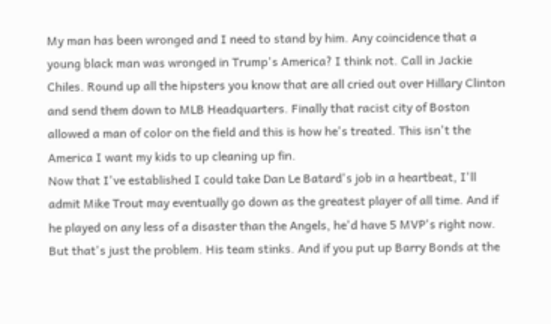My man has been wronged and I need to stand by him. Any coincidence that a young black man was wronged in Trump's America? I think not. Call in Jackie Chiles. Round up all the hipsters you know that are all cried out over Hillary Clinton and send them down to MLB Headquarters. Finally that racist city of Boston allowed a man of color on the field and this is how he's treated. This isn't the America I want my kids to up cleaning up fin.
Now that I've established I could take Dan Le Batard's job in a heartbeat, I'll admit Mike Trout may eventually go down as the greatest player of all time. And if he played on any less of a disaster than the Angels, he'd have 5 MVP's right now. But that's just the problem. His team stinks. And if you put up Barry Bonds at the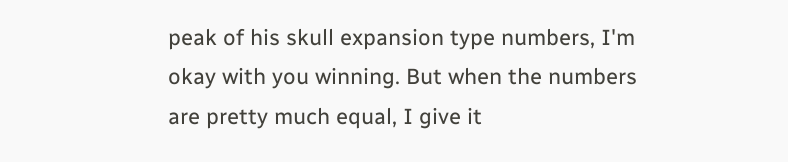peak of his skull expansion type numbers, I'm okay with you winning. But when the numbers are pretty much equal, I give it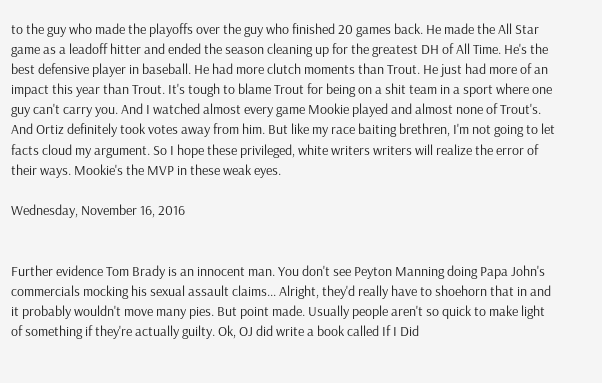to the guy who made the playoffs over the guy who finished 20 games back. He made the All Star game as a leadoff hitter and ended the season cleaning up for the greatest DH of All Time. He's the best defensive player in baseball. He had more clutch moments than Trout. He just had more of an impact this year than Trout. It's tough to blame Trout for being on a shit team in a sport where one guy can't carry you. And I watched almost every game Mookie played and almost none of Trout's. And Ortiz definitely took votes away from him. But like my race baiting brethren, I'm not going to let facts cloud my argument. So I hope these privileged, white writers writers will realize the error of their ways. Mookie's the MVP in these weak eyes.

Wednesday, November 16, 2016


Further evidence Tom Brady is an innocent man. You don't see Peyton Manning doing Papa John's commercials mocking his sexual assault claims... Alright, they'd really have to shoehorn that in and it probably wouldn't move many pies. But point made. Usually people aren't so quick to make light of something if they're actually guilty. Ok, OJ did write a book called If I Did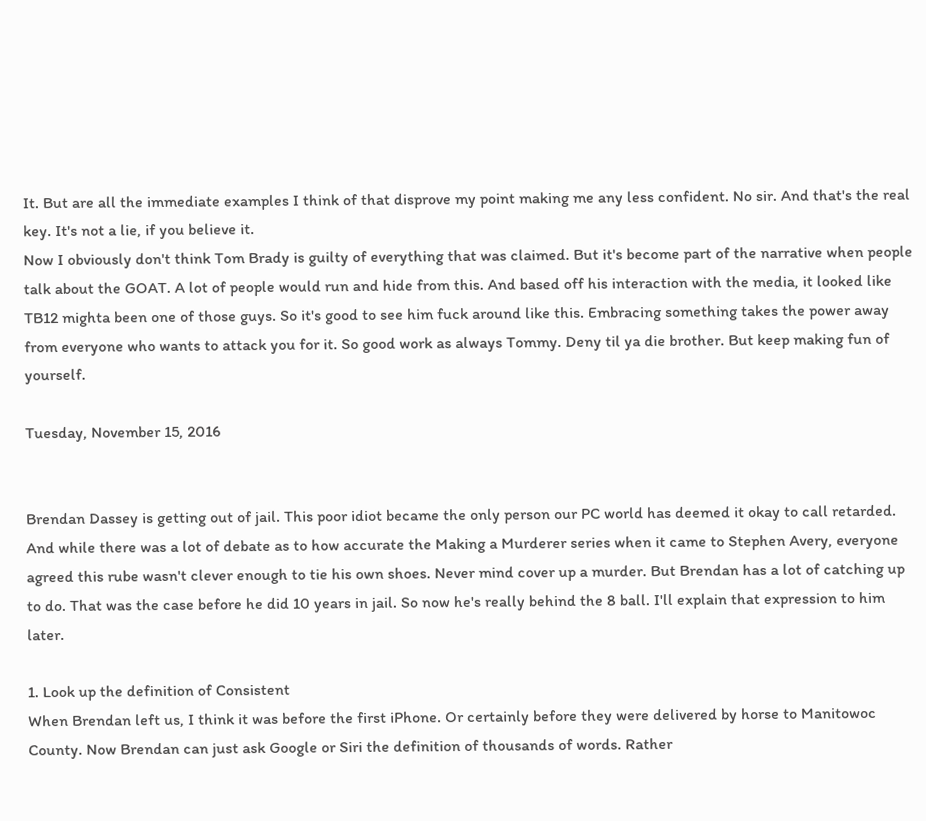It. But are all the immediate examples I think of that disprove my point making me any less confident. No sir. And that's the real key. It's not a lie, if you believe it.
Now I obviously don't think Tom Brady is guilty of everything that was claimed. But it's become part of the narrative when people talk about the GOAT. A lot of people would run and hide from this. And based off his interaction with the media, it looked like TB12 mighta been one of those guys. So it's good to see him fuck around like this. Embracing something takes the power away from everyone who wants to attack you for it. So good work as always Tommy. Deny til ya die brother. But keep making fun of yourself.

Tuesday, November 15, 2016


Brendan Dassey is getting out of jail. This poor idiot became the only person our PC world has deemed it okay to call retarded. And while there was a lot of debate as to how accurate the Making a Murderer series when it came to Stephen Avery, everyone agreed this rube wasn't clever enough to tie his own shoes. Never mind cover up a murder. But Brendan has a lot of catching up to do. That was the case before he did 10 years in jail. So now he's really behind the 8 ball. I'll explain that expression to him later.

1. Look up the definition of Consistent
When Brendan left us, I think it was before the first iPhone. Or certainly before they were delivered by horse to Manitowoc County. Now Brendan can just ask Google or Siri the definition of thousands of words. Rather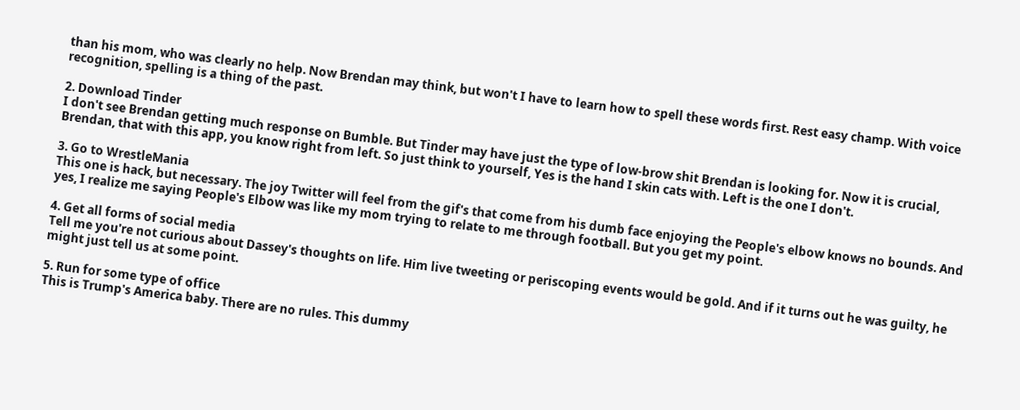than his mom, who was clearly no help. Now Brendan may think, but won't I have to learn how to spell these words first. Rest easy champ. With voice recognition, spelling is a thing of the past.

2. Download Tinder
I don't see Brendan getting much response on Bumble. But Tinder may have just the type of low-brow shit Brendan is looking for. Now it is crucial, Brendan, that with this app, you know right from left. So just think to yourself, Yes is the hand I skin cats with. Left is the one I don't.

3. Go to WrestleMania
This one is hack, but necessary. The joy Twitter will feel from the gif's that come from his dumb face enjoying the People's elbow knows no bounds. And yes, I realize me saying People's Elbow was like my mom trying to relate to me through football. But you get my point.

4. Get all forms of social media
Tell me you're not curious about Dassey's thoughts on life. Him live tweeting or periscoping events would be gold. And if it turns out he was guilty, he might just tell us at some point.

5. Run for some type of office
This is Trump's America baby. There are no rules. This dummy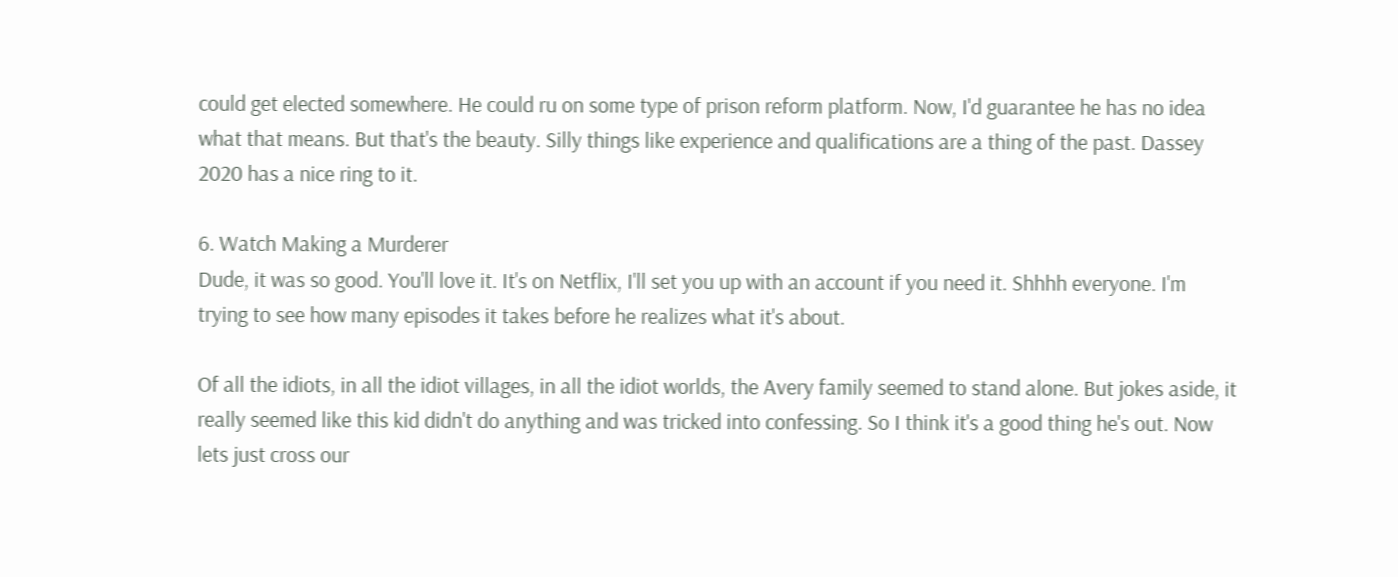could get elected somewhere. He could ru on some type of prison reform platform. Now, I'd guarantee he has no idea what that means. But that's the beauty. Silly things like experience and qualifications are a thing of the past. Dassey 2020 has a nice ring to it.

6. Watch Making a Murderer
Dude, it was so good. You'll love it. It's on Netflix, I'll set you up with an account if you need it. Shhhh everyone. I'm trying to see how many episodes it takes before he realizes what it's about.

Of all the idiots, in all the idiot villages, in all the idiot worlds, the Avery family seemed to stand alone. But jokes aside, it really seemed like this kid didn't do anything and was tricked into confessing. So I think it's a good thing he's out. Now lets just cross our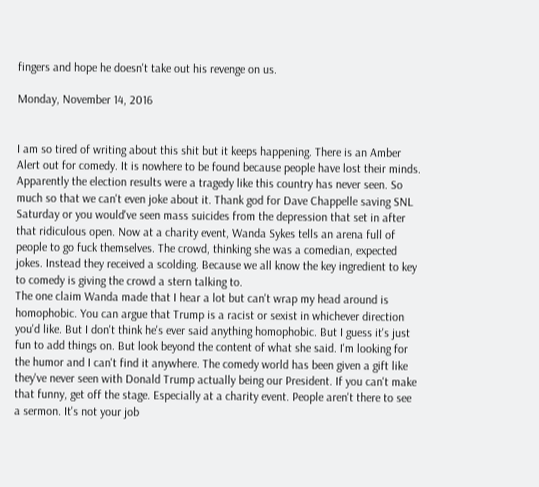fingers and hope he doesn't take out his revenge on us.

Monday, November 14, 2016


I am so tired of writing about this shit but it keeps happening. There is an Amber Alert out for comedy. It is nowhere to be found because people have lost their minds. Apparently the election results were a tragedy like this country has never seen. So much so that we can't even joke about it. Thank god for Dave Chappelle saving SNL Saturday or you would've seen mass suicides from the depression that set in after that ridiculous open. Now at a charity event, Wanda Sykes tells an arena full of people to go fuck themselves. The crowd, thinking she was a comedian, expected jokes. Instead they received a scolding. Because we all know the key ingredient to key to comedy is giving the crowd a stern talking to.
The one claim Wanda made that I hear a lot but can't wrap my head around is homophobic. You can argue that Trump is a racist or sexist in whichever direction you'd like. But I don't think he's ever said anything homophobic. But I guess it's just fun to add things on. But look beyond the content of what she said. I'm looking for the humor and I can't find it anywhere. The comedy world has been given a gift like they've never seen with Donald Trump actually being our President. If you can't make that funny, get off the stage. Especially at a charity event. People aren't there to see a sermon. It's not your job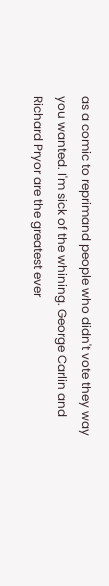as a comic to reprimand people who didn't vote they way you wanted. I'm sick of the whining. George Carlin and Richard Pryor are the greatest ever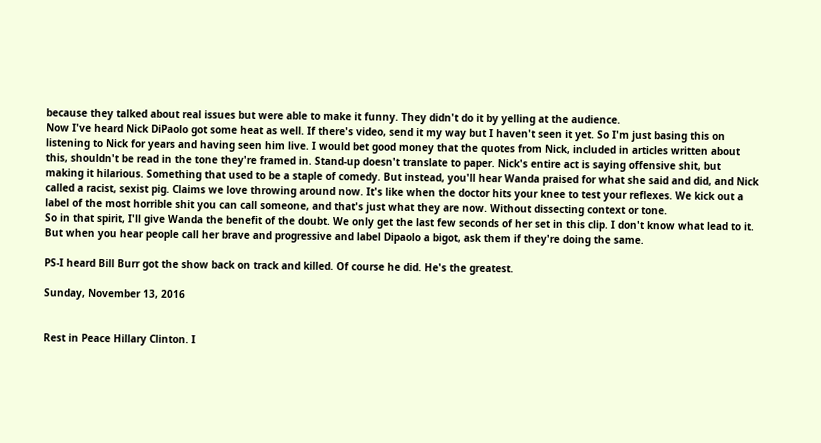because they talked about real issues but were able to make it funny. They didn't do it by yelling at the audience.
Now I've heard Nick DiPaolo got some heat as well. If there's video, send it my way but I haven't seen it yet. So I'm just basing this on listening to Nick for years and having seen him live. I would bet good money that the quotes from Nick, included in articles written about this, shouldn't be read in the tone they're framed in. Stand-up doesn't translate to paper. Nick's entire act is saying offensive shit, but making it hilarious. Something that used to be a staple of comedy. But instead, you'll hear Wanda praised for what she said and did, and Nick called a racist, sexist pig. Claims we love throwing around now. It's like when the doctor hits your knee to test your reflexes. We kick out a label of the most horrible shit you can call someone, and that's just what they are now. Without dissecting context or tone.
So in that spirit, I'll give Wanda the benefit of the doubt. We only get the last few seconds of her set in this clip. I don't know what lead to it. But when you hear people call her brave and progressive and label Dipaolo a bigot, ask them if they're doing the same.

PS-I heard Bill Burr got the show back on track and killed. Of course he did. He's the greatest.

Sunday, November 13, 2016


Rest in Peace Hillary Clinton. I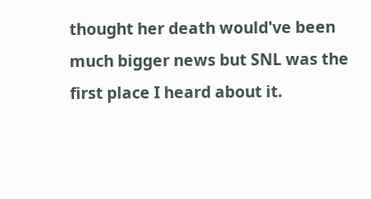thought her death would've been much bigger news but SNL was the first place I heard about it.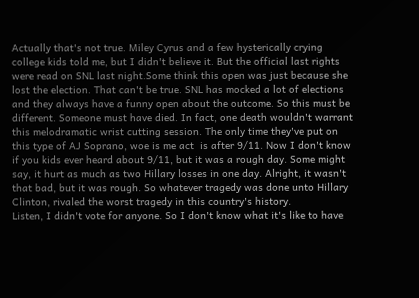Actually that's not true. Miley Cyrus and a few hysterically crying college kids told me, but I didn't believe it. But the official last rights were read on SNL last night.Some think this open was just because she lost the election. That can't be true. SNL has mocked a lot of elections and they always have a funny open about the outcome. So this must be different. Someone must have died. In fact, one death wouldn't warrant this melodramatic wrist cutting session. The only time they've put on this type of AJ Soprano, woe is me act  is after 9/11. Now I don't know if you kids ever heard about 9/11, but it was a rough day. Some might say, it hurt as much as two Hillary losses in one day. Alright, it wasn't that bad, but it was rough. So whatever tragedy was done unto Hillary Clinton, rivaled the worst tragedy in this country's history.
Listen, I didn't vote for anyone. So I don't know what it's like to have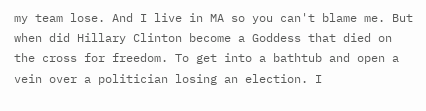my team lose. And I live in MA so you can't blame me. But when did Hillary Clinton become a Goddess that died on the cross for freedom. To get into a bathtub and open a vein over a politician losing an election. I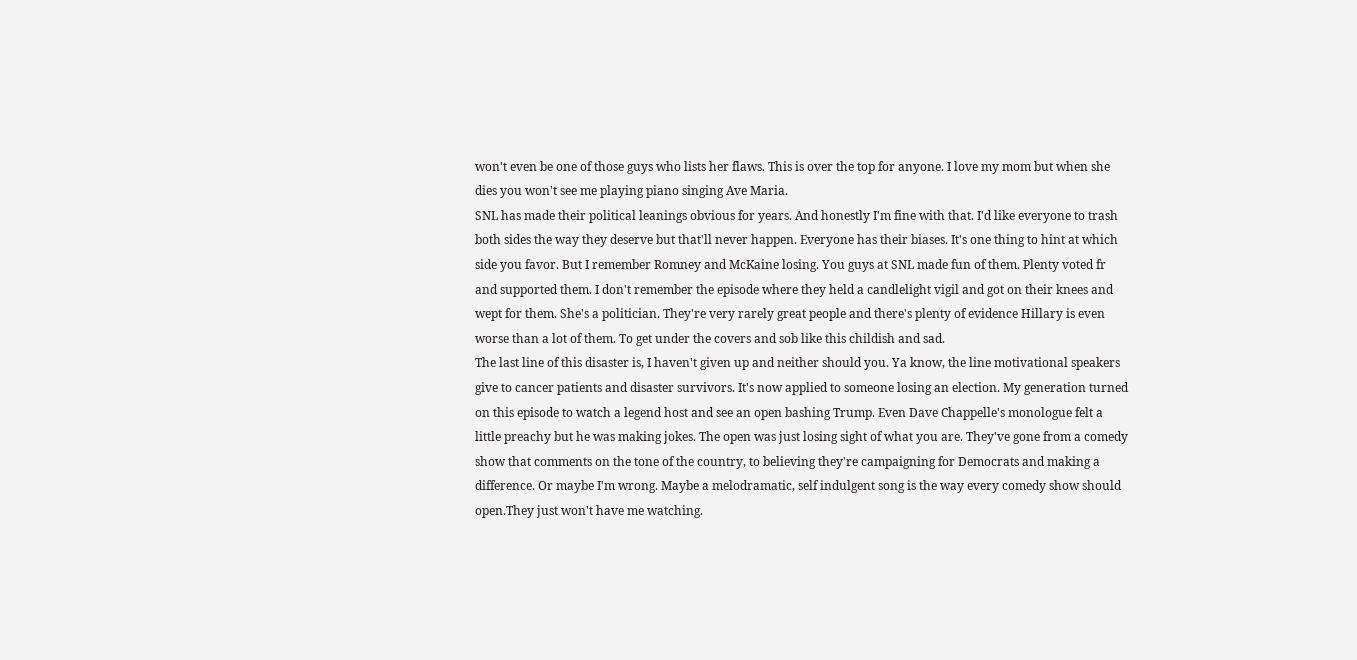won't even be one of those guys who lists her flaws. This is over the top for anyone. I love my mom but when she dies you won't see me playing piano singing Ave Maria.
SNL has made their political leanings obvious for years. And honestly I'm fine with that. I'd like everyone to trash both sides the way they deserve but that'll never happen. Everyone has their biases. It's one thing to hint at which side you favor. But I remember Romney and McKaine losing. You guys at SNL made fun of them. Plenty voted fr and supported them. I don't remember the episode where they held a candlelight vigil and got on their knees and wept for them. She's a politician. They're very rarely great people and there's plenty of evidence Hillary is even worse than a lot of them. To get under the covers and sob like this childish and sad.
The last line of this disaster is, I haven't given up and neither should you. Ya know, the line motivational speakers give to cancer patients and disaster survivors. It's now applied to someone losing an election. My generation turned on this episode to watch a legend host and see an open bashing Trump. Even Dave Chappelle's monologue felt a little preachy but he was making jokes. The open was just losing sight of what you are. They've gone from a comedy show that comments on the tone of the country, to believing they're campaigning for Democrats and making a difference. Or maybe I'm wrong. Maybe a melodramatic, self indulgent song is the way every comedy show should open.They just won't have me watching.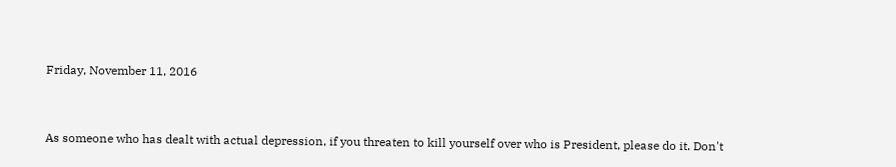Friday, November 11, 2016


As someone who has dealt with actual depression, if you threaten to kill yourself over who is President, please do it. Don't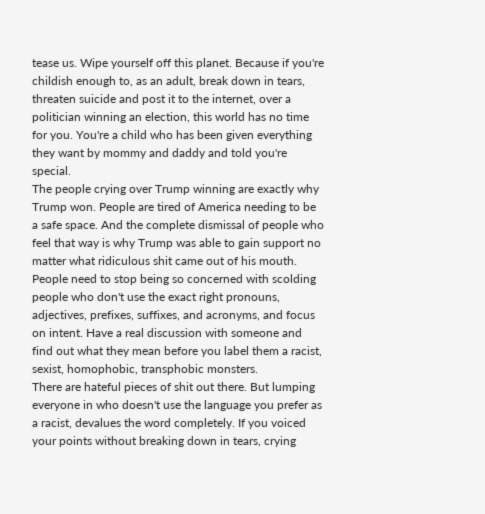tease us. Wipe yourself off this planet. Because if you're childish enough to, as an adult, break down in tears, threaten suicide and post it to the internet, over a politician winning an election, this world has no time for you. You're a child who has been given everything they want by mommy and daddy and told you're special.
The people crying over Trump winning are exactly why Trump won. People are tired of America needing to be a safe space. And the complete dismissal of people who feel that way is why Trump was able to gain support no matter what ridiculous shit came out of his mouth. People need to stop being so concerned with scolding people who don't use the exact right pronouns, adjectives, prefixes, suffixes, and acronyms, and focus on intent. Have a real discussion with someone and find out what they mean before you label them a racist, sexist, homophobic, transphobic monsters.
There are hateful pieces of shit out there. But lumping everyone in who doesn't use the language you prefer as a racist, devalues the word completely. If you voiced your points without breaking down in tears, crying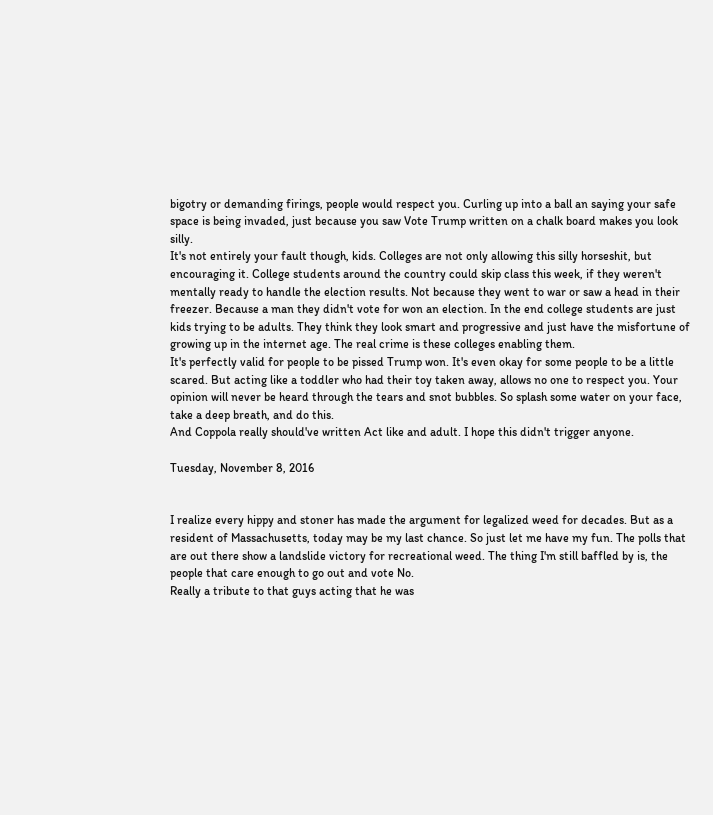bigotry or demanding firings, people would respect you. Curling up into a ball an saying your safe space is being invaded, just because you saw Vote Trump written on a chalk board makes you look silly.
It's not entirely your fault though, kids. Colleges are not only allowing this silly horseshit, but encouraging it. College students around the country could skip class this week, if they weren't mentally ready to handle the election results. Not because they went to war or saw a head in their freezer. Because a man they didn't vote for won an election. In the end college students are just kids trying to be adults. They think they look smart and progressive and just have the misfortune of growing up in the internet age. The real crime is these colleges enabling them.
It's perfectly valid for people to be pissed Trump won. It's even okay for some people to be a little scared. But acting like a toddler who had their toy taken away, allows no one to respect you. Your opinion will never be heard through the tears and snot bubbles. So splash some water on your face, take a deep breath, and do this.
And Coppola really should've written Act like and adult. I hope this didn't trigger anyone.

Tuesday, November 8, 2016


I realize every hippy and stoner has made the argument for legalized weed for decades. But as a resident of Massachusetts, today may be my last chance. So just let me have my fun. The polls that are out there show a landslide victory for recreational weed. The thing I'm still baffled by is, the people that care enough to go out and vote No.
Really a tribute to that guys acting that he was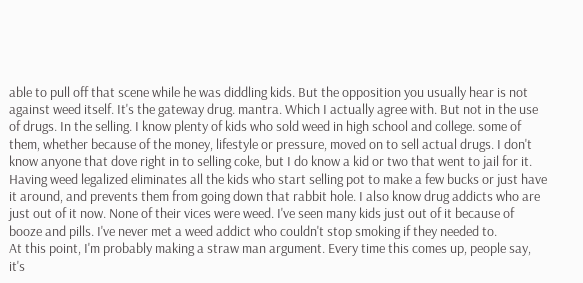able to pull off that scene while he was diddling kids. But the opposition you usually hear is not against weed itself. It's the gateway drug. mantra. Which I actually agree with. But not in the use of drugs. In the selling. I know plenty of kids who sold weed in high school and college. some of them, whether because of the money, lifestyle or pressure, moved on to sell actual drugs. I don't know anyone that dove right in to selling coke, but I do know a kid or two that went to jail for it. Having weed legalized eliminates all the kids who start selling pot to make a few bucks or just have it around, and prevents them from going down that rabbit hole. I also know drug addicts who are just out of it now. None of their vices were weed. I've seen many kids just out of it because of booze and pills. I've never met a weed addict who couldn't stop smoking if they needed to.
At this point, I'm probably making a straw man argument. Every time this comes up, people say, it's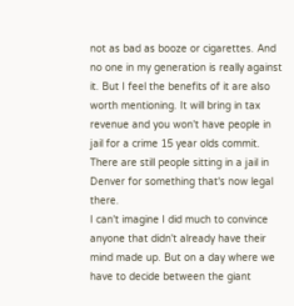not as bad as booze or cigarettes. And no one in my generation is really against it. But I feel the benefits of it are also worth mentioning. It will bring in tax revenue and you won't have people in jail for a crime 15 year olds commit. There are still people sitting in a jail in Denver for something that's now legal there.
I can't imagine I did much to convince anyone that didn't already have their mind made up. But on a day where we have to decide between the giant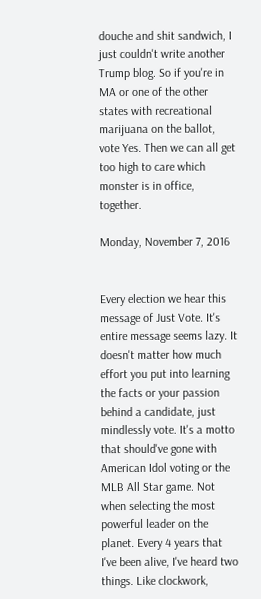douche and shit sandwich, I just couldn't write another Trump blog. So if you're in MA or one of the other states with recreational marijuana on the ballot, vote Yes. Then we can all get too high to care which monster is in office, together.

Monday, November 7, 2016


Every election we hear this message of Just Vote. It's entire message seems lazy. It doesn't matter how much effort you put into learning the facts or your passion behind a candidate, just mindlessly vote. It's a motto that should've gone with American Idol voting or the MLB All Star game. Not when selecting the most powerful leader on the planet. Every 4 years that I've been alive, I've heard two things. Like clockwork,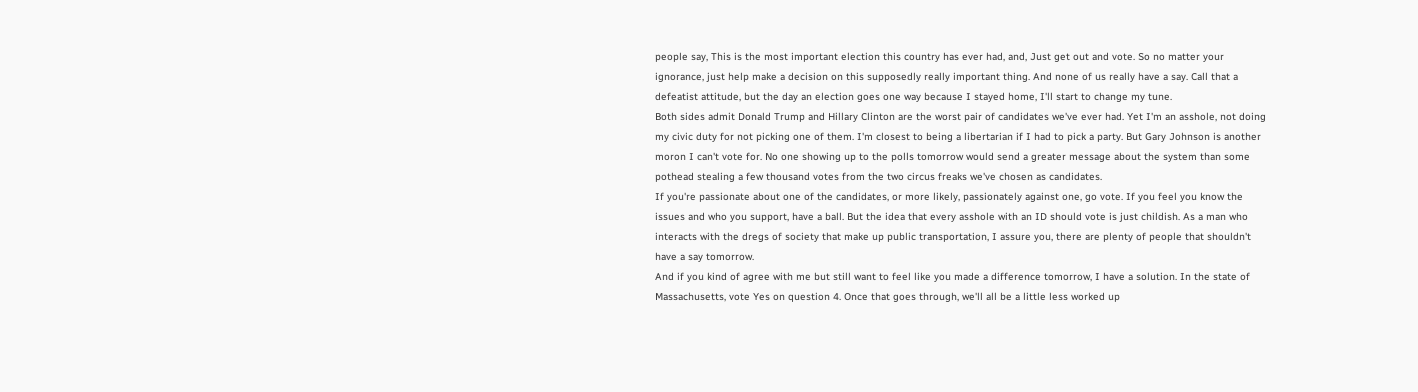people say, This is the most important election this country has ever had, and, Just get out and vote. So no matter your ignorance, just help make a decision on this supposedly really important thing. And none of us really have a say. Call that a defeatist attitude, but the day an election goes one way because I stayed home, I'll start to change my tune.
Both sides admit Donald Trump and Hillary Clinton are the worst pair of candidates we've ever had. Yet I'm an asshole, not doing my civic duty for not picking one of them. I'm closest to being a libertarian if I had to pick a party. But Gary Johnson is another moron I can't vote for. No one showing up to the polls tomorrow would send a greater message about the system than some pothead stealing a few thousand votes from the two circus freaks we've chosen as candidates.
If you're passionate about one of the candidates, or more likely, passionately against one, go vote. If you feel you know the issues and who you support, have a ball. But the idea that every asshole with an ID should vote is just childish. As a man who interacts with the dregs of society that make up public transportation, I assure you, there are plenty of people that shouldn't have a say tomorrow.
And if you kind of agree with me but still want to feel like you made a difference tomorrow, I have a solution. In the state of Massachusetts, vote Yes on question 4. Once that goes through, we'll all be a little less worked up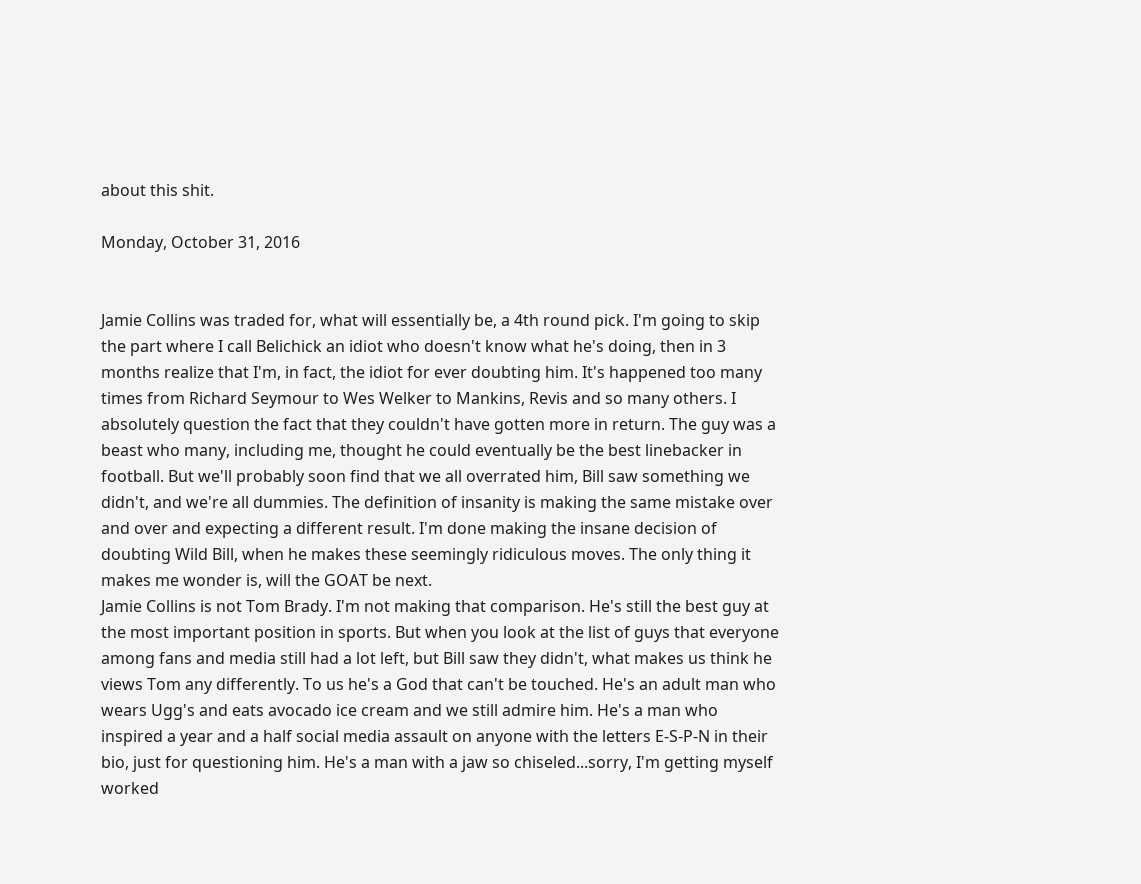about this shit.

Monday, October 31, 2016


Jamie Collins was traded for, what will essentially be, a 4th round pick. I'm going to skip the part where I call Belichick an idiot who doesn't know what he's doing, then in 3 months realize that I'm, in fact, the idiot for ever doubting him. It's happened too many times from Richard Seymour to Wes Welker to Mankins, Revis and so many others. I absolutely question the fact that they couldn't have gotten more in return. The guy was a beast who many, including me, thought he could eventually be the best linebacker in football. But we'll probably soon find that we all overrated him, Bill saw something we didn't, and we're all dummies. The definition of insanity is making the same mistake over and over and expecting a different result. I'm done making the insane decision of doubting Wild Bill, when he makes these seemingly ridiculous moves. The only thing it makes me wonder is, will the GOAT be next.
Jamie Collins is not Tom Brady. I'm not making that comparison. He's still the best guy at the most important position in sports. But when you look at the list of guys that everyone among fans and media still had a lot left, but Bill saw they didn't, what makes us think he views Tom any differently. To us he's a God that can't be touched. He's an adult man who wears Ugg's and eats avocado ice cream and we still admire him. He's a man who inspired a year and a half social media assault on anyone with the letters E-S-P-N in their bio, just for questioning him. He's a man with a jaw so chiseled...sorry, I'm getting myself worked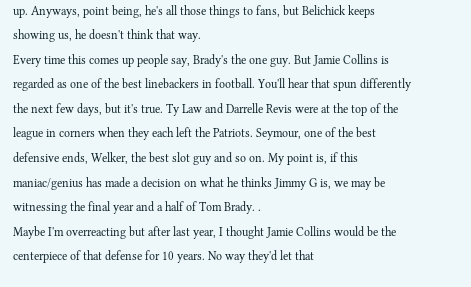up. Anyways, point being, he's all those things to fans, but Belichick keeps showing us, he doesn't think that way.
Every time this comes up people say, Brady's the one guy. But Jamie Collins is regarded as one of the best linebackers in football. You'll hear that spun differently the next few days, but it's true. Ty Law and Darrelle Revis were at the top of the league in corners when they each left the Patriots. Seymour, one of the best defensive ends, Welker, the best slot guy and so on. My point is, if this maniac/genius has made a decision on what he thinks Jimmy G is, we may be witnessing the final year and a half of Tom Brady. .
Maybe I'm overreacting but after last year, I thought Jamie Collins would be the centerpiece of that defense for 10 years. No way they'd let that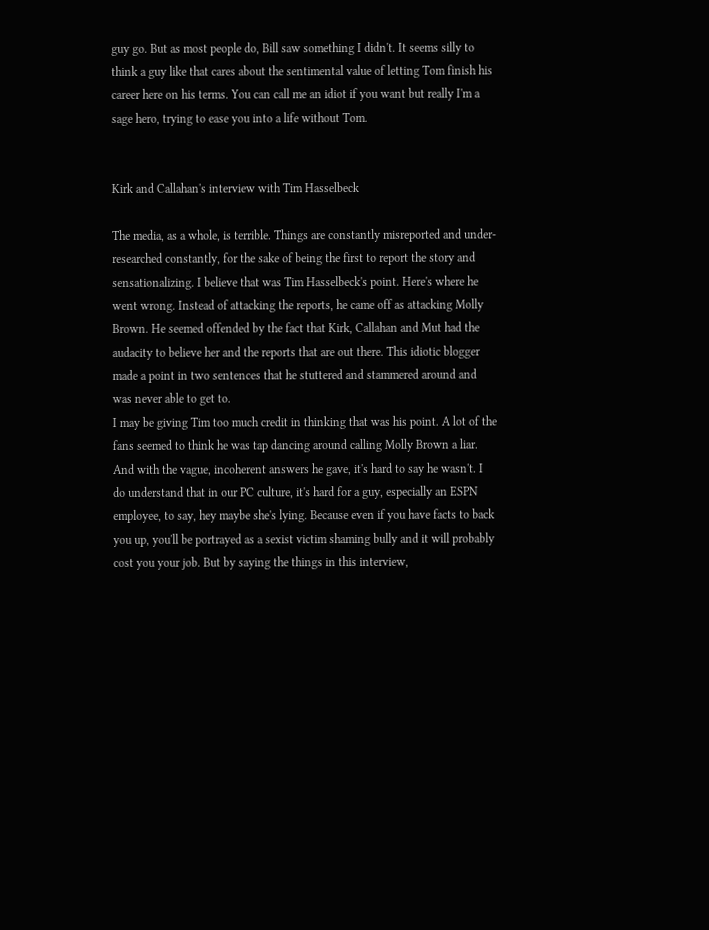guy go. But as most people do, Bill saw something I didn't. It seems silly to think a guy like that cares about the sentimental value of letting Tom finish his career here on his terms. You can call me an idiot if you want but really I'm a sage hero, trying to ease you into a life without Tom.


Kirk and Callahan's interview with Tim Hasselbeck

The media, as a whole, is terrible. Things are constantly misreported and under-researched constantly, for the sake of being the first to report the story and sensationalizing. I believe that was Tim Hasselbeck's point. Here's where he went wrong. Instead of attacking the reports, he came off as attacking Molly Brown. He seemed offended by the fact that Kirk, Callahan and Mut had the audacity to believe her and the reports that are out there. This idiotic blogger made a point in two sentences that he stuttered and stammered around and was never able to get to.
I may be giving Tim too much credit in thinking that was his point. A lot of the fans seemed to think he was tap dancing around calling Molly Brown a liar. And with the vague, incoherent answers he gave, it's hard to say he wasn't. I do understand that in our PC culture, it's hard for a guy, especially an ESPN employee, to say, hey maybe she's lying. Because even if you have facts to back you up, you'll be portrayed as a sexist victim shaming bully and it will probably cost you your job. But by saying the things in this interview,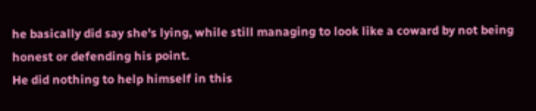he basically did say she's lying, while still managing to look like a coward by not being honest or defending his point.
He did nothing to help himself in this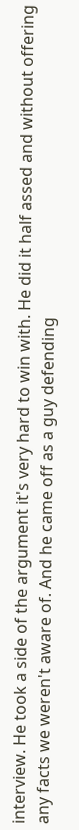interview. He took a side of the argument it's very hard to win with. He did it half assed and without offering any facts we weren't aware of. And he came off as a guy defending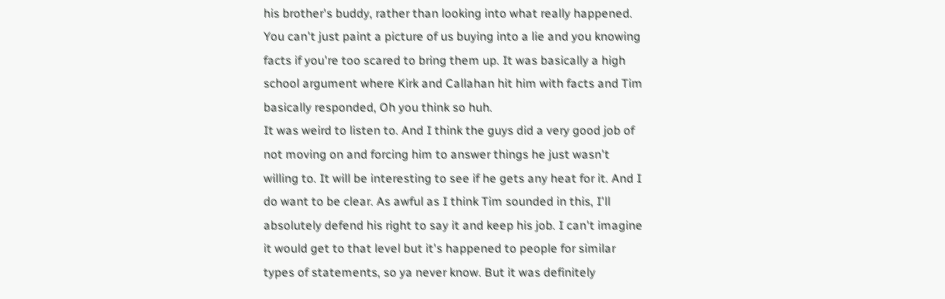his brother's buddy, rather than looking into what really happened. You can't just paint a picture of us buying into a lie and you knowing facts if you're too scared to bring them up. It was basically a high school argument where Kirk and Callahan hit him with facts and Tim basically responded, Oh you think so huh.
It was weird to listen to. And I think the guys did a very good job of not moving on and forcing him to answer things he just wasn't willing to. It will be interesting to see if he gets any heat for it. And I do want to be clear. As awful as I think Tim sounded in this, I'll absolutely defend his right to say it and keep his job. I can't imagine it would get to that level but it's happened to people for similar types of statements, so ya never know. But it was definitely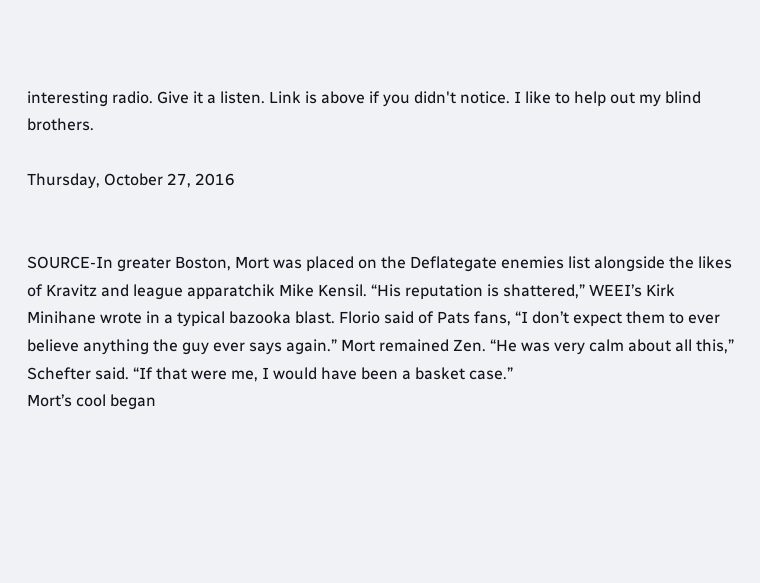interesting radio. Give it a listen. Link is above if you didn't notice. I like to help out my blind brothers.

Thursday, October 27, 2016


SOURCE-In greater Boston, Mort was placed on the Deflategate enemies list alongside the likes of Kravitz and league apparatchik Mike Kensil. “His reputation is shattered,” WEEI’s Kirk Minihane wrote in a typical bazooka blast. Florio said of Pats fans, “I don’t expect them to ever believe anything the guy ever says again.” Mort remained Zen. “He was very calm about all this,” Schefter said. “If that were me, I would have been a basket case.”
Mort’s cool began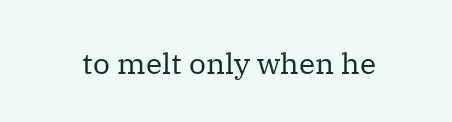to melt only when he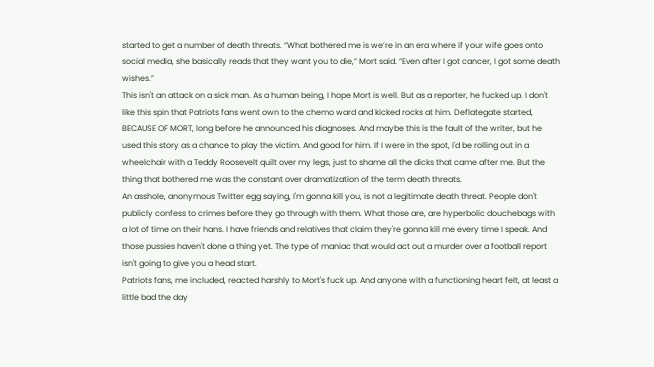started to get a number of death threats. “What bothered me is we’re in an era where if your wife goes onto social media, she basically reads that they want you to die,” Mort said. “Even after I got cancer, I got some death wishes.”
This isn't an attack on a sick man. As a human being, I hope Mort is well. But as a reporter, he fucked up. I don't like this spin that Patriots fans went own to the chemo ward and kicked rocks at him. Deflategate started, BECAUSE OF MORT, long before he announced his diagnoses. And maybe this is the fault of the writer, but he used this story as a chance to play the victim. And good for him. If I were in the spot, I'd be rolling out in a wheelchair with a Teddy Roosevelt quilt over my legs, just to shame all the dicks that came after me. But the thing that bothered me was the constant over dramatization of the term death threats.
An asshole, anonymous Twitter egg saying, I'm gonna kill you, is not a legitimate death threat. People don't publicly confess to crimes before they go through with them. What those are, are hyperbolic douchebags with a lot of time on their hans. I have friends and relatives that claim they're gonna kill me every time I speak. And those pussies haven't done a thing yet. The type of maniac that would act out a murder over a football report isn't going to give you a head start.
Patriots fans, me included, reacted harshly to Mort's fuck up. And anyone with a functioning heart felt, at least a little bad the day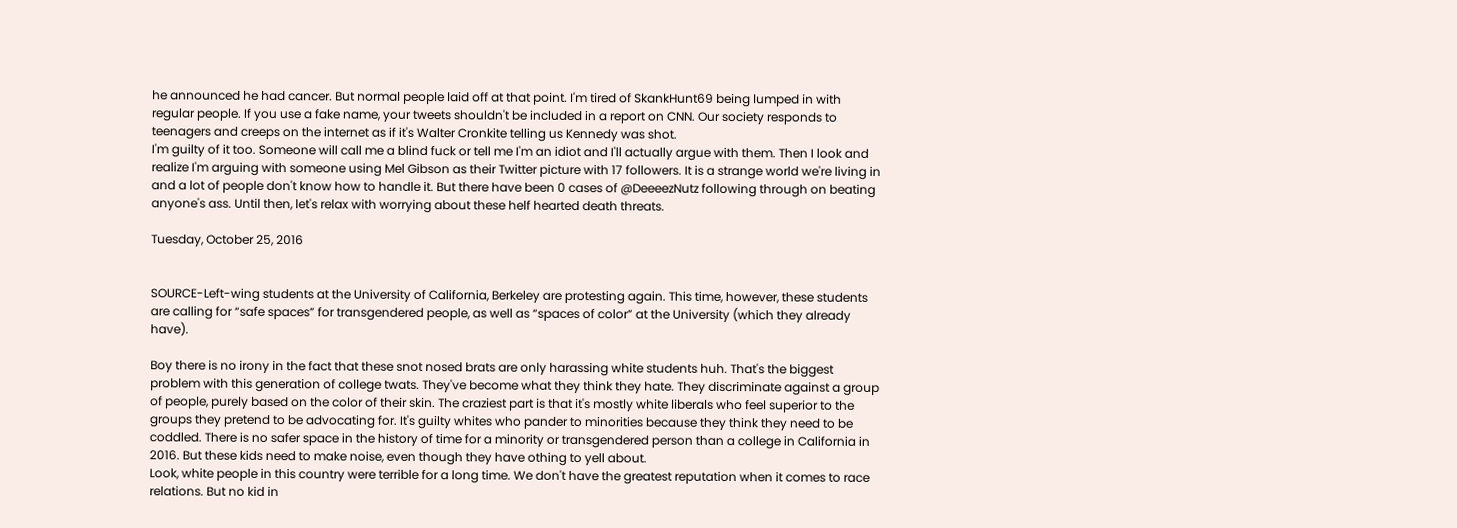he announced he had cancer. But normal people laid off at that point. I'm tired of SkankHunt69 being lumped in with regular people. If you use a fake name, your tweets shouldn't be included in a report on CNN. Our society responds to teenagers and creeps on the internet as if it's Walter Cronkite telling us Kennedy was shot.
I'm guilty of it too. Someone will call me a blind fuck or tell me I'm an idiot and I'll actually argue with them. Then I look and realize I'm arguing with someone using Mel Gibson as their Twitter picture with 17 followers. It is a strange world we're living in and a lot of people don't know how to handle it. But there have been 0 cases of @DeeeezNutz following through on beating anyone's ass. Until then, let's relax with worrying about these helf hearted death threats.

Tuesday, October 25, 2016


SOURCE-Left-wing students at the University of California, Berkeley are protesting again. This time, however, these students are calling for “safe spaces” for transgendered people, as well as “spaces of color” at the University (which they already have).

Boy there is no irony in the fact that these snot nosed brats are only harassing white students huh. That's the biggest problem with this generation of college twats. They've become what they think they hate. They discriminate against a group of people, purely based on the color of their skin. The craziest part is that it's mostly white liberals who feel superior to the groups they pretend to be advocating for. It's guilty whites who pander to minorities because they think they need to be coddled. There is no safer space in the history of time for a minority or transgendered person than a college in California in 2016. But these kids need to make noise, even though they have othing to yell about.
Look, white people in this country were terrible for a long time. We don't have the greatest reputation when it comes to race relations. But no kid in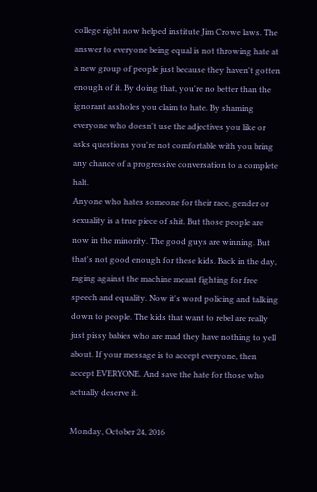college right now helped institute Jim Crowe laws. The answer to everyone being equal is not throwing hate at a new group of people just because they haven't gotten enough of it. By doing that, you're no better than the ignorant assholes you claim to hate. By shaming everyone who doesn't use the adjectives you like or asks questions you're not comfortable with you bring any chance of a progressive conversation to a complete halt.
Anyone who hates someone for their race, gender or sexuality is a true piece of shit. But those people are now in the minority. The good guys are winning. But that's not good enough for these kids. Back in the day, raging against the machine meant fighting for free speech and equality. Now it's word policing and talking down to people. The kids that want to rebel are really just pissy babies who are mad they have nothing to yell about. If your message is to accept everyone, then accept EVERYONE. And save the hate for those who actually deserve it.

Monday, October 24, 2016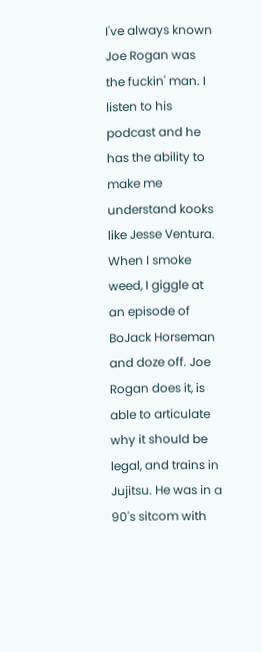I've always known Joe Rogan was the fuckin' man. I listen to his podcast and he has the ability to make me understand kooks like Jesse Ventura. When I smoke weed, I giggle at an episode of BoJack Horseman and doze off. Joe Rogan does it, is able to articulate why it should be legal, and trains in Jujitsu. He was in a 90's sitcom with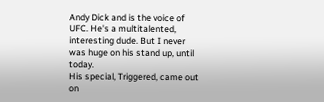Andy Dick and is the voice of UFC. He's a multitalented, interesting dude. But I never was huge on his stand up, until today.
His special, Triggered, came out on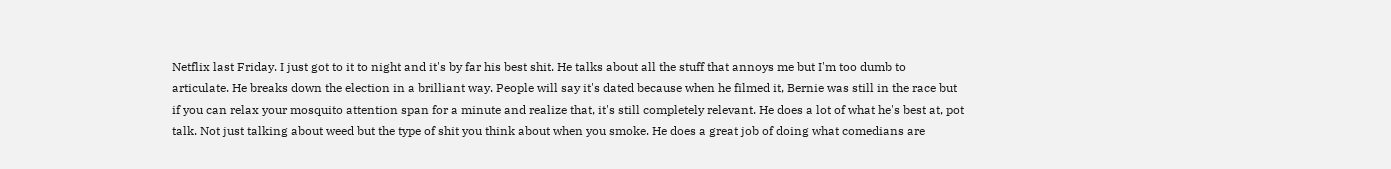Netflix last Friday. I just got to it to night and it's by far his best shit. He talks about all the stuff that annoys me but I'm too dumb to articulate. He breaks down the election in a brilliant way. People will say it's dated because when he filmed it, Bernie was still in the race but if you can relax your mosquito attention span for a minute and realize that, it's still completely relevant. He does a lot of what he's best at, pot talk. Not just talking about weed but the type of shit you think about when you smoke. He does a great job of doing what comedians are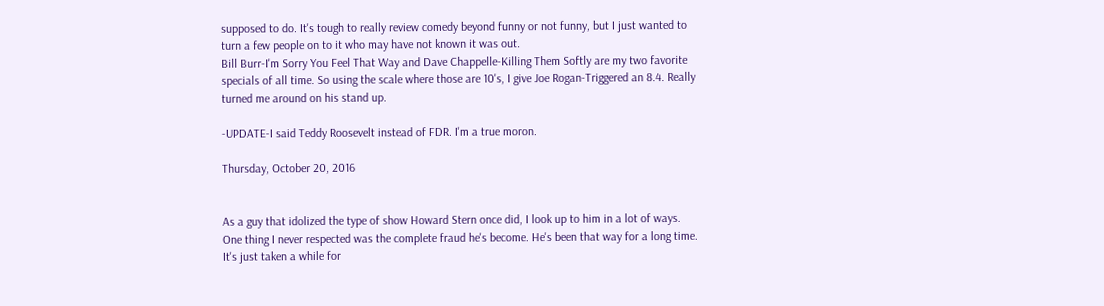supposed to do. It's tough to really review comedy beyond funny or not funny, but I just wanted to turn a few people on to it who may have not known it was out.
Bill Burr-I'm Sorry You Feel That Way and Dave Chappelle-Killing Them Softly are my two favorite specials of all time. So using the scale where those are 10's, I give Joe Rogan-Triggered an 8.4. Really turned me around on his stand up.

-UPDATE-I said Teddy Roosevelt instead of FDR. I'm a true moron.

Thursday, October 20, 2016


As a guy that idolized the type of show Howard Stern once did, I look up to him in a lot of ways. One thing I never respected was the complete fraud he's become. He's been that way for a long time. It's just taken a while for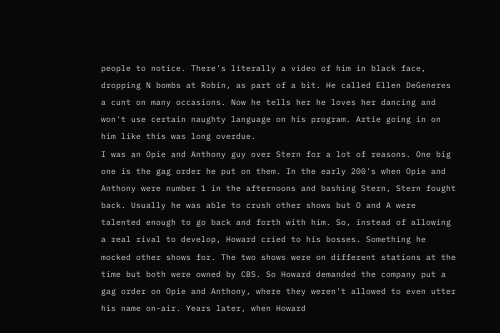people to notice. There's literally a video of him in black face, dropping N bombs at Robin, as part of a bit. He called Ellen DeGeneres a cunt on many occasions. Now he tells her he loves her dancing and won't use certain naughty language on his program. Artie going in on him like this was long overdue.
I was an Opie and Anthony guy over Stern for a lot of reasons. One big one is the gag order he put on them. In the early 200's when Opie and Anthony were number 1 in the afternoons and bashing Stern, Stern fought back. Usually he was able to crush other shows but O and A were talented enough to go back and forth with him. So, instead of allowing a real rival to develop, Howard cried to his bosses. Something he mocked other shows for. The two shows were on different stations at the time but both were owned by CBS. So Howard demanded the company put a gag order on Opie and Anthony, where they weren't allowed to even utter his name on-air. Years later, when Howard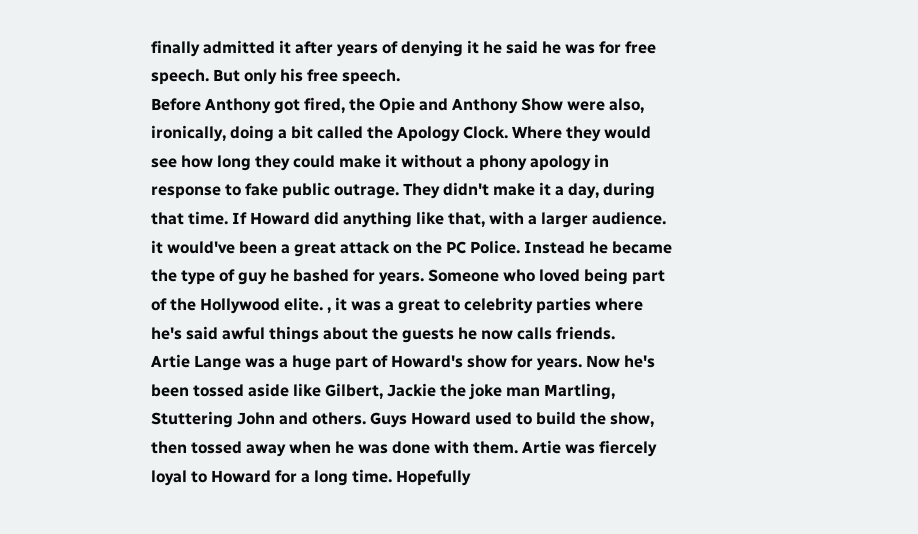finally admitted it after years of denying it he said he was for free speech. But only his free speech.
Before Anthony got fired, the Opie and Anthony Show were also, ironically, doing a bit called the Apology Clock. Where they would see how long they could make it without a phony apology in response to fake public outrage. They didn't make it a day, during that time. If Howard did anything like that, with a larger audience. it would've been a great attack on the PC Police. Instead he became the type of guy he bashed for years. Someone who loved being part of the Hollywood elite. , it was a great to celebrity parties where he's said awful things about the guests he now calls friends.
Artie Lange was a huge part of Howard's show for years. Now he's been tossed aside like Gilbert, Jackie the joke man Martling, Stuttering John and others. Guys Howard used to build the show, then tossed away when he was done with them. Artie was fiercely loyal to Howard for a long time. Hopefully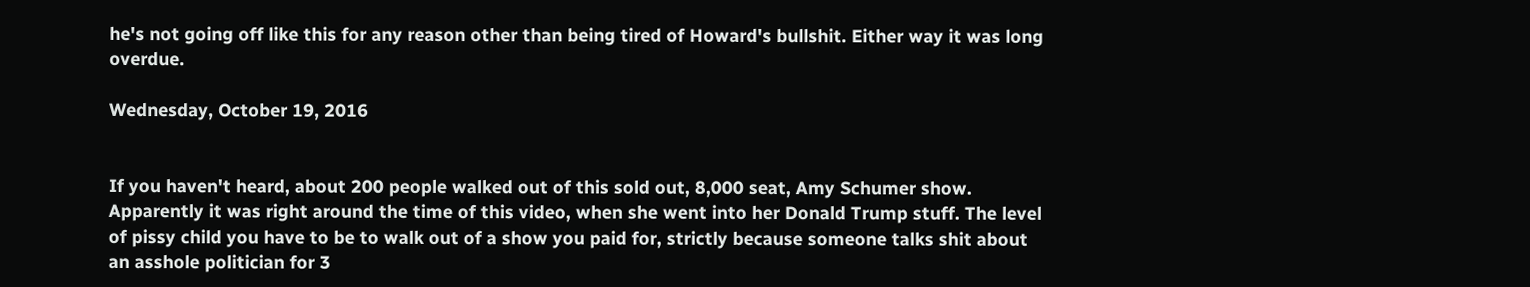he's not going off like this for any reason other than being tired of Howard's bullshit. Either way it was long overdue.

Wednesday, October 19, 2016


If you haven't heard, about 200 people walked out of this sold out, 8,000 seat, Amy Schumer show. Apparently it was right around the time of this video, when she went into her Donald Trump stuff. The level of pissy child you have to be to walk out of a show you paid for, strictly because someone talks shit about an asshole politician for 3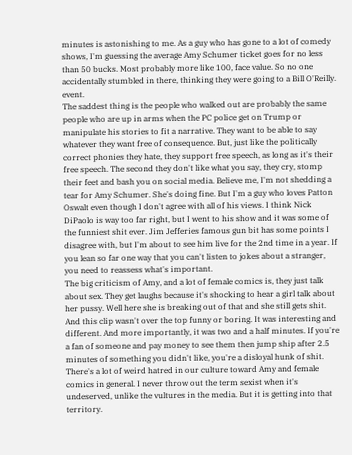minutes is astonishing to me. As a guy who has gone to a lot of comedy shows, I'm guessing the average Amy Schumer ticket goes for no less than 50 bucks. Most probably more like 100, face value. So no one accidentally stumbled in there, thinking they were going to a Bill O'Reilly. event.
The saddest thing is the people who walked out are probably the same people who are up in arms when the PC police get on Trump or manipulate his stories to fit a narrative. They want to be able to say whatever they want free of consequence. But, just like the politically correct phonies they hate, they support free speech, as long as it's their free speech. The second they don't like what you say, they cry, stomp their feet and bash you on social media. Believe me, I'm not shedding a tear for Amy Schumer. She's doing fine. But I'm a guy who loves Patton Oswalt even though I don't agree with all of his views. I think Nick DiPaolo is way too far right, but I went to his show and it was some of the funniest shit ever. Jim Jefferies famous gun bit has some points I disagree with, but I'm about to see him live for the 2nd time in a year. If you lean so far one way that you can't listen to jokes about a stranger, you need to reassess what's important.
The big criticism of Amy, and a lot of female comics is, they just talk about sex. They get laughs because it's shocking to hear a girl talk about her pussy. Well here she is breaking out of that and she still gets shit. And this clip wasn't over the top funny or boring. It was interesting and different. And more importantly, it was two and a half minutes. If you're a fan of someone and pay money to see them then jump ship after 2.5 minutes of something you didn't like, you're a disloyal hunk of shit. There's a lot of weird hatred in our culture toward Amy and female comics in general. I never throw out the term sexist when it's undeserved, unlike the vultures in the media. But it is getting into that territory.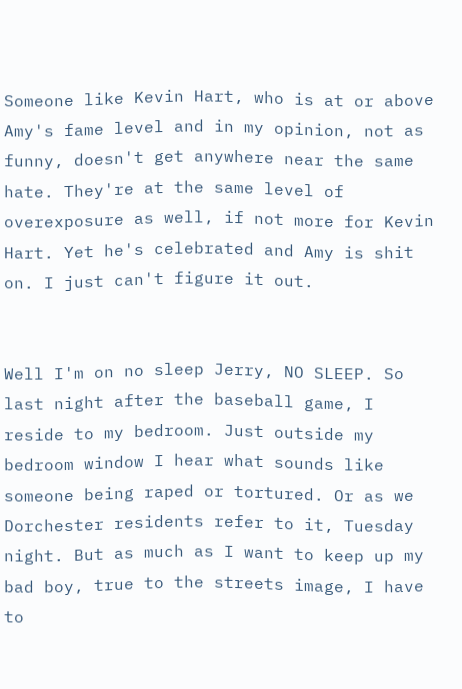Someone like Kevin Hart, who is at or above Amy's fame level and in my opinion, not as funny, doesn't get anywhere near the same hate. They're at the same level of overexposure as well, if not more for Kevin Hart. Yet he's celebrated and Amy is shit on. I just can't figure it out.


Well I'm on no sleep Jerry, NO SLEEP. So last night after the baseball game, I reside to my bedroom. Just outside my bedroom window I hear what sounds like someone being raped or tortured. Or as we Dorchester residents refer to it, Tuesday night. But as much as I want to keep up my bad boy, true to the streets image, I have to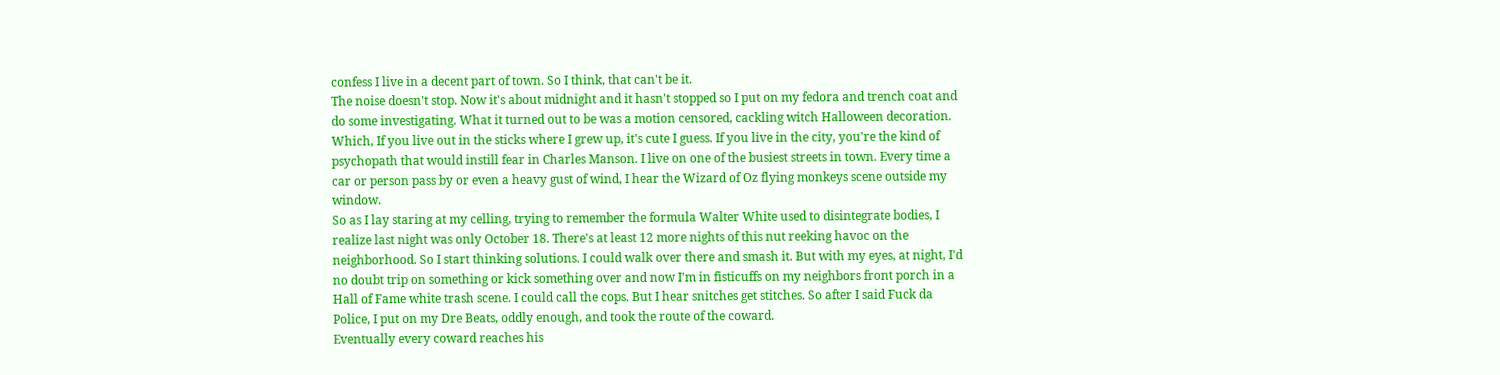confess I live in a decent part of town. So I think, that can't be it.
The noise doesn't stop. Now it's about midnight and it hasn't stopped so I put on my fedora and trench coat and do some investigating. What it turned out to be was a motion censored, cackling witch Halloween decoration. Which, If you live out in the sticks where I grew up, it's cute I guess. If you live in the city, you're the kind of psychopath that would instill fear in Charles Manson. I live on one of the busiest streets in town. Every time a car or person pass by or even a heavy gust of wind, I hear the Wizard of Oz flying monkeys scene outside my window.
So as I lay staring at my celling, trying to remember the formula Walter White used to disintegrate bodies, I realize last night was only October 18. There's at least 12 more nights of this nut reeking havoc on the neighborhood. So I start thinking solutions. I could walk over there and smash it. But with my eyes, at night, I'd no doubt trip on something or kick something over and now I'm in fisticuffs on my neighbors front porch in a Hall of Fame white trash scene. I could call the cops. But I hear snitches get stitches. So after I said Fuck da Police, I put on my Dre Beats, oddly enough, and took the route of the coward.
Eventually every coward reaches his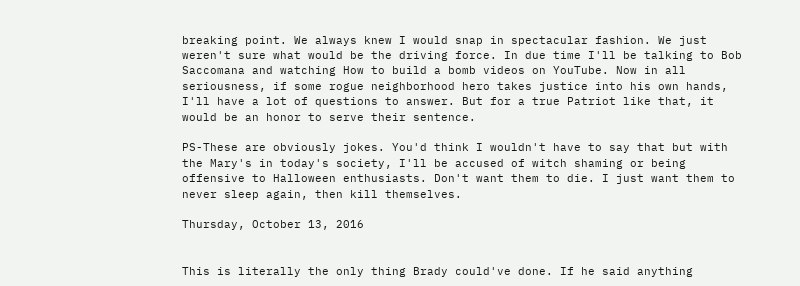breaking point. We always knew I would snap in spectacular fashion. We just weren't sure what would be the driving force. In due time I'll be talking to Bob Saccomana and watching How to build a bomb videos on YouTube. Now in all seriousness, if some rogue neighborhood hero takes justice into his own hands, I'll have a lot of questions to answer. But for a true Patriot like that, it would be an honor to serve their sentence.

PS-These are obviously jokes. You'd think I wouldn't have to say that but with the Mary's in today's society, I'll be accused of witch shaming or being offensive to Halloween enthusiasts. Don't want them to die. I just want them to never sleep again, then kill themselves.

Thursday, October 13, 2016


This is literally the only thing Brady could've done. If he said anything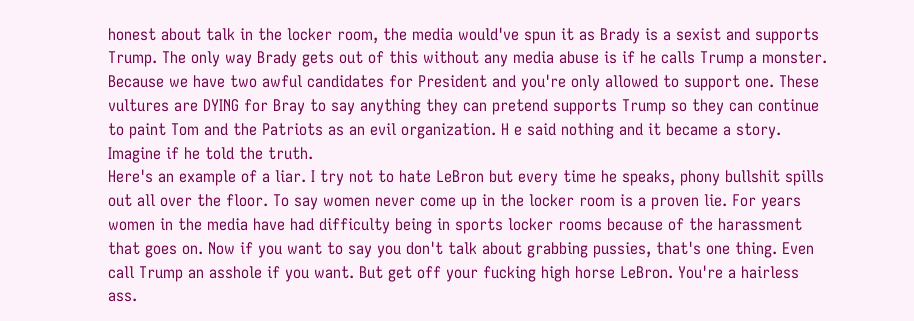honest about talk in the locker room, the media would've spun it as Brady is a sexist and supports Trump. The only way Brady gets out of this without any media abuse is if he calls Trump a monster. Because we have two awful candidates for President and you're only allowed to support one. These vultures are DYING for Bray to say anything they can pretend supports Trump so they can continue to paint Tom and the Patriots as an evil organization. H e said nothing and it became a story. Imagine if he told the truth.
Here's an example of a liar. I try not to hate LeBron but every time he speaks, phony bullshit spills out all over the floor. To say women never come up in the locker room is a proven lie. For years women in the media have had difficulty being in sports locker rooms because of the harassment that goes on. Now if you want to say you don't talk about grabbing pussies, that's one thing. Even call Trump an asshole if you want. But get off your fucking high horse LeBron. You're a hairless ass.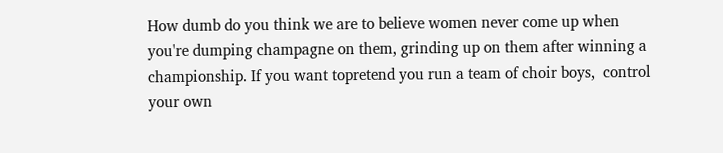How dumb do you think we are to believe women never come up when you're dumping champagne on them, grinding up on them after winning a championship. If you want topretend you run a team of choir boys,  control your own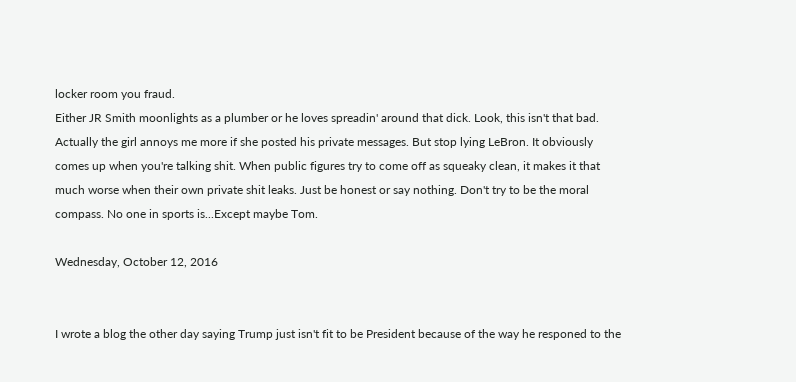locker room you fraud.
Either JR Smith moonlights as a plumber or he loves spreadin' around that dick. Look, this isn't that bad. Actually the girl annoys me more if she posted his private messages. But stop lying LeBron. It obviously comes up when you're talking shit. When public figures try to come off as squeaky clean, it makes it that much worse when their own private shit leaks. Just be honest or say nothing. Don't try to be the moral compass. No one in sports is...Except maybe Tom.

Wednesday, October 12, 2016


I wrote a blog the other day saying Trump just isn't fit to be President because of the way he responed to the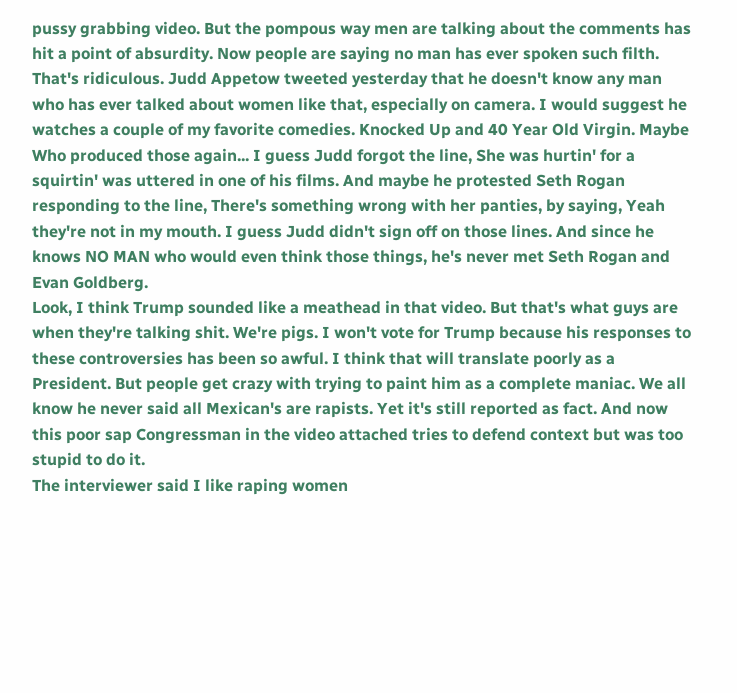pussy grabbing video. But the pompous way men are talking about the comments has hit a point of absurdity. Now people are saying no man has ever spoken such filth. That's ridiculous. Judd Appetow tweeted yesterday that he doesn't know any man who has ever talked about women like that, especially on camera. I would suggest he watches a couple of my favorite comedies. Knocked Up and 40 Year Old Virgin. Maybe Who produced those again... I guess Judd forgot the line, She was hurtin' for a squirtin' was uttered in one of his films. And maybe he protested Seth Rogan responding to the line, There's something wrong with her panties, by saying, Yeah they're not in my mouth. I guess Judd didn't sign off on those lines. And since he knows NO MAN who would even think those things, he's never met Seth Rogan and Evan Goldberg.
Look, I think Trump sounded like a meathead in that video. But that's what guys are when they're talking shit. We're pigs. I won't vote for Trump because his responses to these controversies has been so awful. I think that will translate poorly as a President. But people get crazy with trying to paint him as a complete maniac. We all know he never said all Mexican's are rapists. Yet it's still reported as fact. And now this poor sap Congressman in the video attached tries to defend context but was too stupid to do it.
The interviewer said I like raping women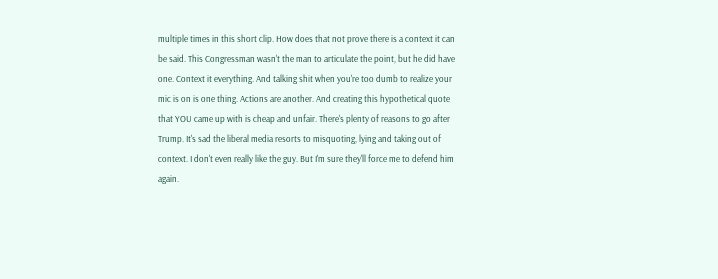multiple times in this short clip. How does that not prove there is a context it can be said. This Congressman wasn't the man to articulate the point, but he did have one. Context it everything. And talking shit when you're too dumb to realize your mic is on is one thing. Actions are another. And creating this hypothetical quote that YOU came up with is cheap and unfair. There's plenty of reasons to go after Trump. It's sad the liberal media resorts to misquoting, lying and taking out of context. I don't even really like the guy. But I'm sure they'll force me to defend him again.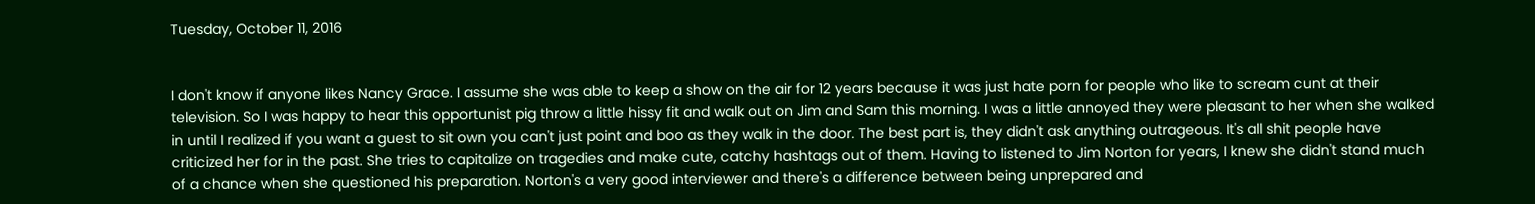Tuesday, October 11, 2016


I don't know if anyone likes Nancy Grace. I assume she was able to keep a show on the air for 12 years because it was just hate porn for people who like to scream cunt at their television. So I was happy to hear this opportunist pig throw a little hissy fit and walk out on Jim and Sam this morning. I was a little annoyed they were pleasant to her when she walked in until I realized if you want a guest to sit own you can't just point and boo as they walk in the door. The best part is, they didn't ask anything outrageous. It's all shit people have criticized her for in the past. She tries to capitalize on tragedies and make cute, catchy hashtags out of them. Having to listened to Jim Norton for years, I knew she didn't stand much of a chance when she questioned his preparation. Norton's a very good interviewer and there's a difference between being unprepared and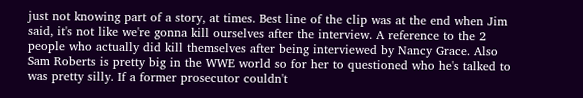just not knowing part of a story, at times. Best line of the clip was at the end when Jim said, it's not like we're gonna kill ourselves after the interview. A reference to the 2 people who actually did kill themselves after being interviewed by Nancy Grace. Also Sam Roberts is pretty big in the WWE world so for her to questioned who he's talked to was pretty silly. If a former prosecutor couldn't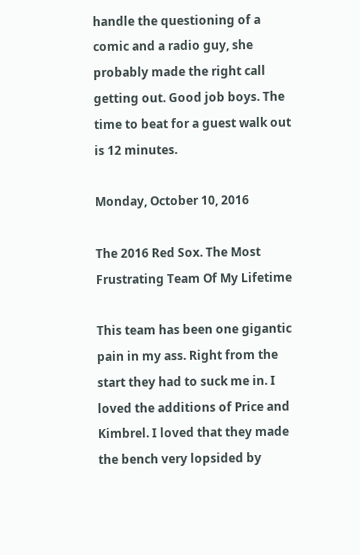handle the questioning of a comic and a radio guy, she probably made the right call getting out. Good job boys. The time to beat for a guest walk out is 12 minutes.

Monday, October 10, 2016

The 2016 Red Sox. The Most Frustrating Team Of My Lifetime

This team has been one gigantic pain in my ass. Right from the start they had to suck me in. I loved the additions of Price and Kimbrel. I loved that they made the bench very lopsided by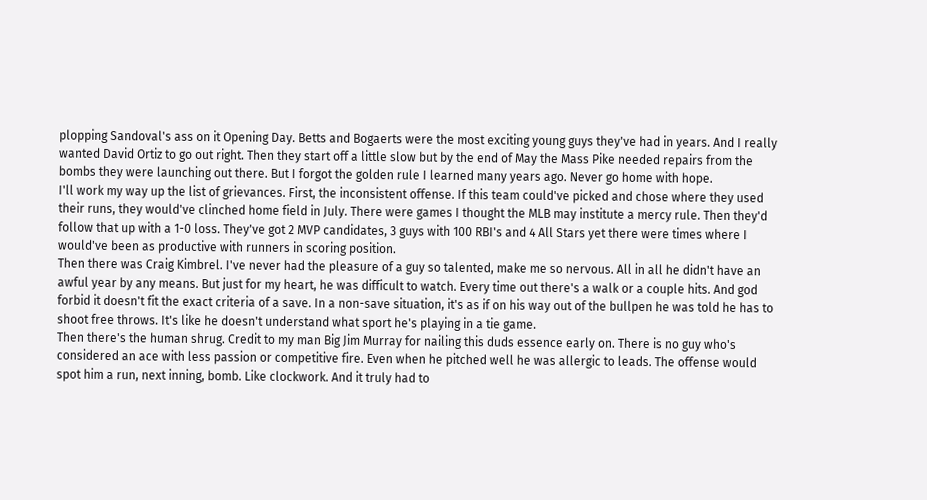plopping Sandoval's ass on it Opening Day. Betts and Bogaerts were the most exciting young guys they've had in years. And I really wanted David Ortiz to go out right. Then they start off a little slow but by the end of May the Mass Pike needed repairs from the bombs they were launching out there. But I forgot the golden rule I learned many years ago. Never go home with hope.
I'll work my way up the list of grievances. First, the inconsistent offense. If this team could've picked and chose where they used their runs, they would've clinched home field in July. There were games I thought the MLB may institute a mercy rule. Then they'd follow that up with a 1-0 loss. They've got 2 MVP candidates, 3 guys with 100 RBI's and 4 All Stars yet there were times where I would've been as productive with runners in scoring position.
Then there was Craig Kimbrel. I've never had the pleasure of a guy so talented, make me so nervous. All in all he didn't have an awful year by any means. But just for my heart, he was difficult to watch. Every time out there's a walk or a couple hits. And god forbid it doesn't fit the exact criteria of a save. In a non-save situation, it's as if on his way out of the bullpen he was told he has to shoot free throws. It's like he doesn't understand what sport he's playing in a tie game.
Then there's the human shrug. Credit to my man Big Jim Murray for nailing this duds essence early on. There is no guy who's considered an ace with less passion or competitive fire. Even when he pitched well he was allergic to leads. The offense would spot him a run, next inning, bomb. Like clockwork. And it truly had to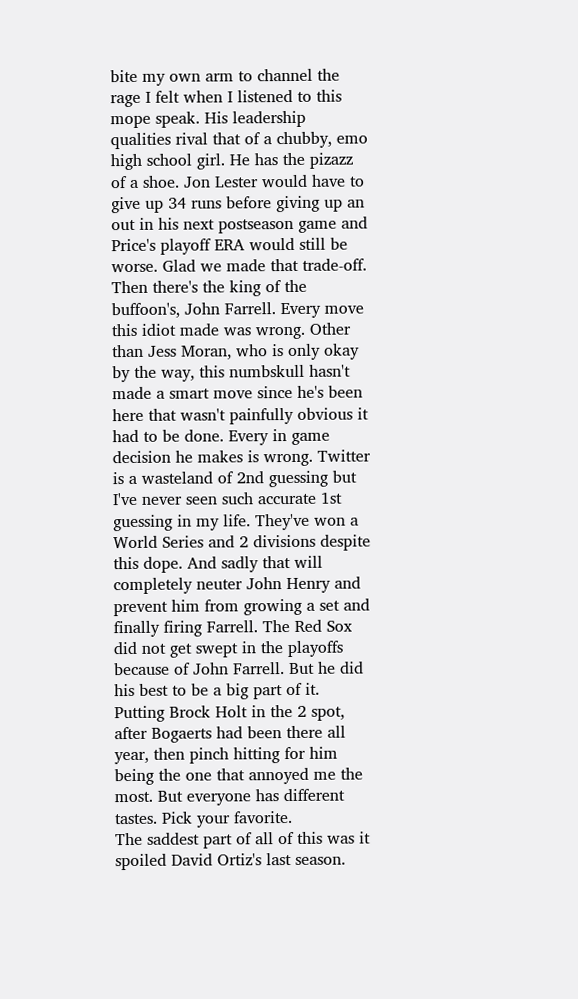bite my own arm to channel the rage I felt when I listened to this mope speak. His leadership qualities rival that of a chubby, emo high school girl. He has the pizazz of a shoe. Jon Lester would have to give up 34 runs before giving up an out in his next postseason game and Price's playoff ERA would still be worse. Glad we made that trade-off.
Then there's the king of the buffoon's, John Farrell. Every move this idiot made was wrong. Other than Jess Moran, who is only okay by the way, this numbskull hasn't made a smart move since he's been here that wasn't painfully obvious it had to be done. Every in game decision he makes is wrong. Twitter is a wasteland of 2nd guessing but I've never seen such accurate 1st guessing in my life. They've won a World Series and 2 divisions despite this dope. And sadly that will completely neuter John Henry and prevent him from growing a set and finally firing Farrell. The Red Sox did not get swept in the playoffs because of John Farrell. But he did his best to be a big part of it. Putting Brock Holt in the 2 spot, after Bogaerts had been there all year, then pinch hitting for him being the one that annoyed me the most. But everyone has different tastes. Pick your favorite.
The saddest part of all of this was it spoiled David Ortiz's last season.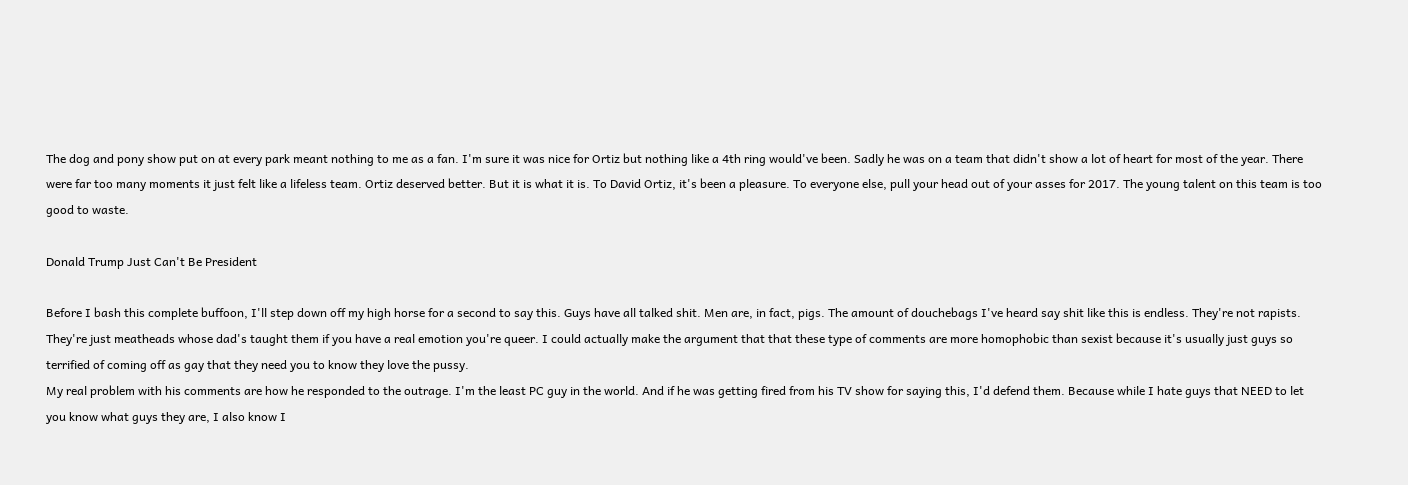The dog and pony show put on at every park meant nothing to me as a fan. I'm sure it was nice for Ortiz but nothing like a 4th ring would've been. Sadly he was on a team that didn't show a lot of heart for most of the year. There were far too many moments it just felt like a lifeless team. Ortiz deserved better. But it is what it is. To David Ortiz, it's been a pleasure. To everyone else, pull your head out of your asses for 2017. The young talent on this team is too good to waste.

Donald Trump Just Can't Be President

Before I bash this complete buffoon, I'll step down off my high horse for a second to say this. Guys have all talked shit. Men are, in fact, pigs. The amount of douchebags I've heard say shit like this is endless. They're not rapists. They're just meatheads whose dad's taught them if you have a real emotion you're queer. I could actually make the argument that that these type of comments are more homophobic than sexist because it's usually just guys so terrified of coming off as gay that they need you to know they love the pussy.
My real problem with his comments are how he responded to the outrage. I'm the least PC guy in the world. And if he was getting fired from his TV show for saying this, I'd defend them. Because while I hate guys that NEED to let you know what guys they are, I also know I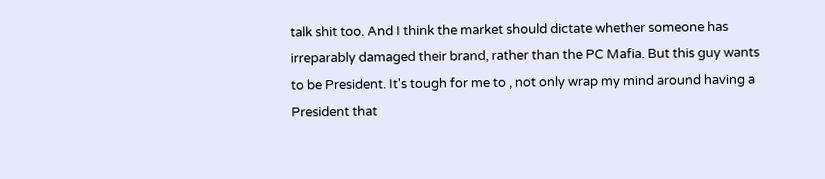talk shit too. And I think the market should dictate whether someone has irreparably damaged their brand, rather than the PC Mafia. But this guy wants to be President. It's tough for me to , not only wrap my mind around having a President that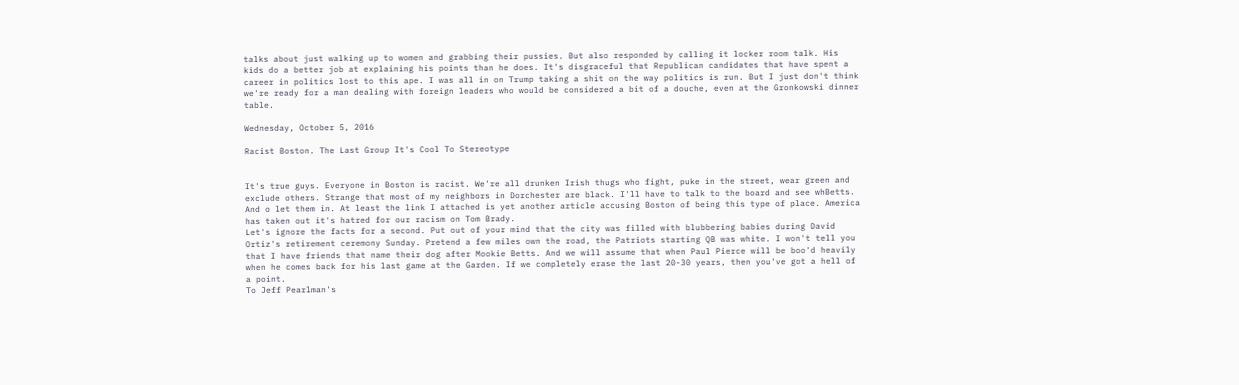talks about just walking up to women and grabbing their pussies. But also responded by calling it locker room talk. His kids do a better job at explaining his points than he does. It's disgraceful that Republican candidates that have spent a career in politics lost to this ape. I was all in on Trump taking a shit on the way politics is run. But I just don't think we're ready for a man dealing with foreign leaders who would be considered a bit of a douche, even at the Gronkowski dinner table.

Wednesday, October 5, 2016

Racist Boston. The Last Group It's Cool To Stereotype


It's true guys. Everyone in Boston is racist. We're all drunken Irish thugs who fight, puke in the street, wear green and exclude others. Strange that most of my neighbors in Dorchester are black. I'll have to talk to the board and see whBetts. And o let them in. At least the link I attached is yet another article accusing Boston of being this type of place. America has taken out it's hatred for our racism on Tom Brady.
Let's ignore the facts for a second. Put out of your mind that the city was filled with blubbering babies during David Ortiz's retirement ceremony Sunday. Pretend a few miles own the road, the Patriots starting QB was white. I won't tell you that I have friends that name their dog after Mookie Betts. And we will assume that when Paul Pierce will be boo'd heavily when he comes back for his last game at the Garden. If we completely erase the last 20-30 years, then you've got a hell of a point.
To Jeff Pearlman's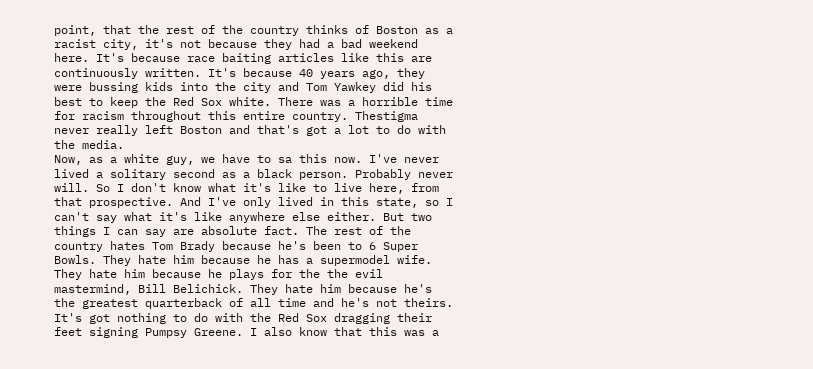point, that the rest of the country thinks of Boston as a racist city, it's not because they had a bad weekend here. It's because race baiting articles like this are continuously written. It's because 40 years ago, they were bussing kids into the city and Tom Yawkey did his best to keep the Red Sox white. There was a horrible time for racism throughout this entire country. Thestigma never really left Boston and that's got a lot to do with the media.
Now, as a white guy, we have to sa this now. I've never lived a solitary second as a black person. Probably never will. So I don't know what it's like to live here, from that prospective. And I've only lived in this state, so I can't say what it's like anywhere else either. But two things I can say are absolute fact. The rest of the country hates Tom Brady because he's been to 6 Super Bowls. They hate him because he has a supermodel wife. They hate him because he plays for the the evil mastermind, Bill Belichick. They hate him because he's the greatest quarterback of all time and he's not theirs. It's got nothing to do with the Red Sox dragging their feet signing Pumpsy Greene. I also know that this was a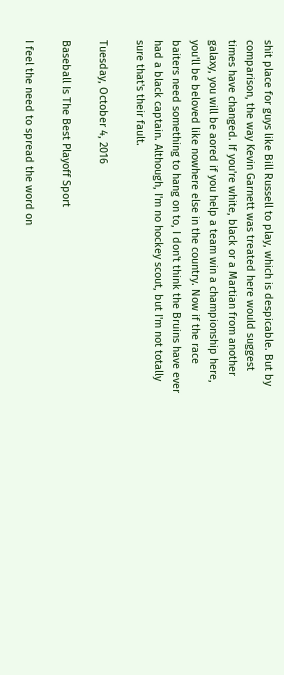shit place for guys like Bill Russell to play, which is despicable. But by comparison, the way Kevin Garnett was treated here would suggest times have changed. If you're white, black or a Martian from another galaxy, you will be aored if you help a team win a championship here, you'll be beloved like nowhere else in the country. Now if the race baiters need something to hang on to, I don't think the Bruins have ever had a black captain. Although, I'm no hockey scout, but I'm not totally sure that's their fault.

Tuesday, October 4, 2016

Baseball Is The Best Playoff Sport

I feel the need to spread the word on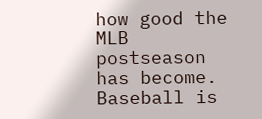how good the MLB postseason has become. Baseball is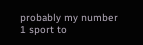probably my number 1 sport to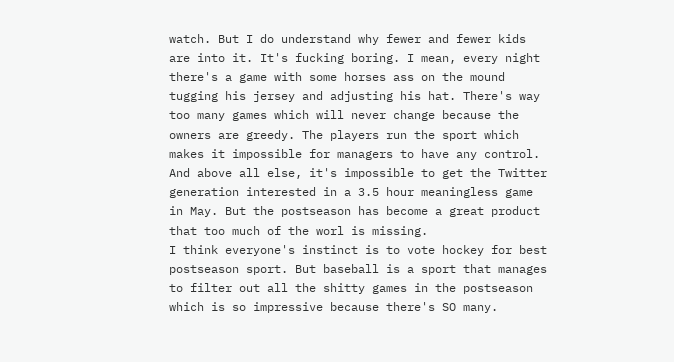watch. But I do understand why fewer and fewer kids are into it. It's fucking boring. I mean, every night there's a game with some horses ass on the mound tugging his jersey and adjusting his hat. There's way too many games which will never change because the owners are greedy. The players run the sport which makes it impossible for managers to have any control. And above all else, it's impossible to get the Twitter generation interested in a 3.5 hour meaningless game in May. But the postseason has become a great product that too much of the worl is missing.
I think everyone's instinct is to vote hockey for best postseason sport. But baseball is a sport that manages to filter out all the shitty games in the postseason which is so impressive because there's SO many.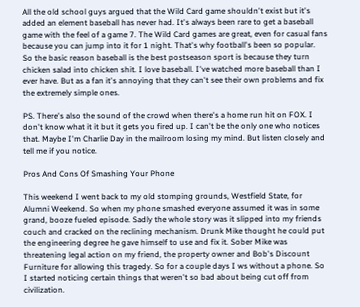All the old school guys argued that the Wild Card game shouldn't exist but it's added an element baseball has never had. It's always been rare to get a baseball game with the feel of a game 7. The Wild Card games are great, even for casual fans because you can jump into it for 1 night. That's why football's been so popular.
So the basic reason baseball is the best postseason sport is because they turn chicken salad into chicken shit. I love baseball. I've watched more baseball than I ever have. But as a fan it's annoying that they can't see their own problems and fix the extremely simple ones.

PS. There's also the sound of the crowd when there's a home run hit on FOX. I don't know what it it but it gets you fired up. I can't be the only one who notices that. Maybe I'm Charlie Day in the mailroom losing my mind. But listen closely and tell me if you notice.

Pros And Cons Of Smashing Your Phone

This weekend I went back to my old stomping grounds, Westfield State, for Alumni Weekend. So when my phone smashed everyone assumed it was in some grand, booze fueled episode. Sadly the whole story was it slipped into my friends couch and cracked on the reclining mechanism. Drunk Mike thought he could put the engineering degree he gave himself to use and fix it. Sober Mike was threatening legal action on my friend, the property owner and Bob's Discount Furniture for allowing this tragedy. So for a couple days I ws without a phone. So I started noticing certain things that weren't so bad about being cut off from civilization.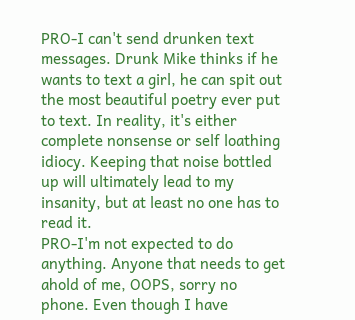PRO-I can't send drunken text messages. Drunk Mike thinks if he wants to text a girl, he can spit out the most beautiful poetry ever put to text. In reality, it's either complete nonsense or self loathing idiocy. Keeping that noise bottled up will ultimately lead to my insanity, but at least no one has to read it.
PRO-I'm not expected to do anything. Anyone that needs to get ahold of me, OOPS, sorry no phone. Even though I have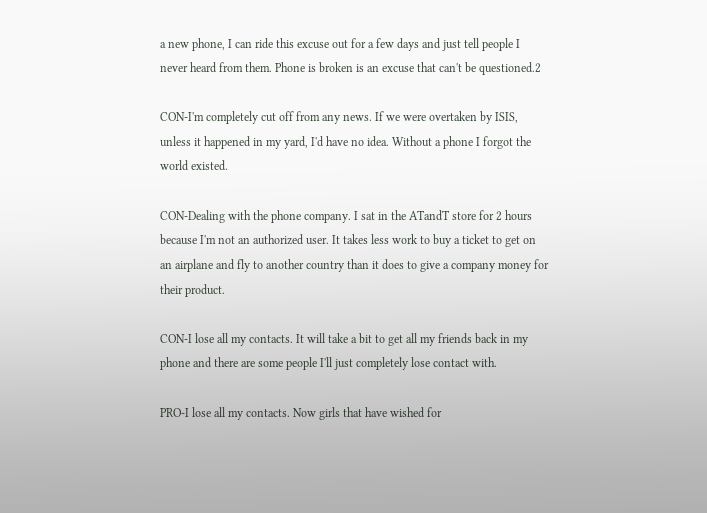a new phone, I can ride this excuse out for a few days and just tell people I never heard from them. Phone is broken is an excuse that can't be questioned.2

CON-I'm completely cut off from any news. If we were overtaken by ISIS, unless it happened in my yard, I'd have no idea. Without a phone I forgot the world existed.

CON-Dealing with the phone company. I sat in the ATandT store for 2 hours because I'm not an authorized user. It takes less work to buy a ticket to get on an airplane and fly to another country than it does to give a company money for their product.

CON-I lose all my contacts. It will take a bit to get all my friends back in my phone and there are some people I'll just completely lose contact with.

PRO-I lose all my contacts. Now girls that have wished for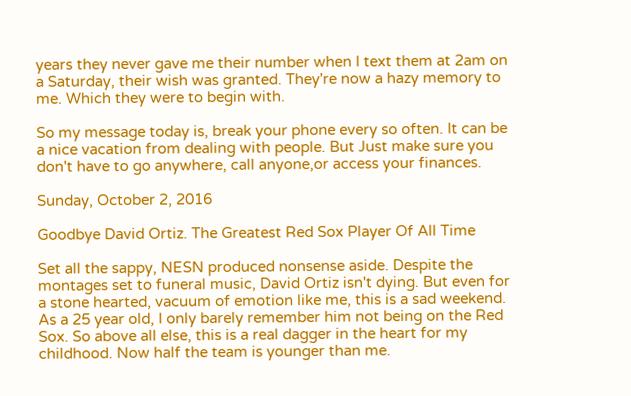years they never gave me their number when I text them at 2am on a Saturday, their wish was granted. They're now a hazy memory to me. Which they were to begin with.

So my message today is, break your phone every so often. It can be a nice vacation from dealing with people. But Just make sure you don't have to go anywhere, call anyone,or access your finances.

Sunday, October 2, 2016

Goodbye David Ortiz. The Greatest Red Sox Player Of All Time

Set all the sappy, NESN produced nonsense aside. Despite the montages set to funeral music, David Ortiz isn't dying. But even for a stone hearted, vacuum of emotion like me, this is a sad weekend. As a 25 year old, I only barely remember him not being on the Red Sox. So above all else, this is a real dagger in the heart for my childhood. Now half the team is younger than me.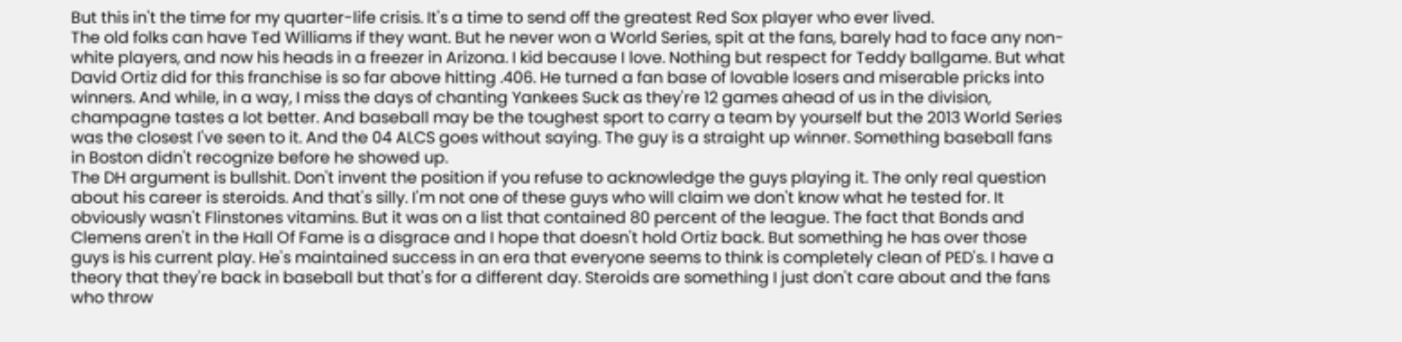But this in't the time for my quarter-life crisis. It's a time to send off the greatest Red Sox player who ever lived.
The old folks can have Ted Williams if they want. But he never won a World Series, spit at the fans, barely had to face any non-white players, and now his heads in a freezer in Arizona. I kid because I love. Nothing but respect for Teddy ballgame. But what David Ortiz did for this franchise is so far above hitting .406. He turned a fan base of lovable losers and miserable pricks into winners. And while, in a way, I miss the days of chanting Yankees Suck as they're 12 games ahead of us in the division, champagne tastes a lot better. And baseball may be the toughest sport to carry a team by yourself but the 2013 World Series was the closest I've seen to it. And the 04 ALCS goes without saying. The guy is a straight up winner. Something baseball fans in Boston didn't recognize before he showed up.
The DH argument is bullshit. Don't invent the position if you refuse to acknowledge the guys playing it. The only real question about his career is steroids. And that's silly. I'm not one of these guys who will claim we don't know what he tested for. It obviously wasn't Flinstones vitamins. But it was on a list that contained 80 percent of the league. The fact that Bonds and Clemens aren't in the Hall Of Fame is a disgrace and I hope that doesn't hold Ortiz back. But something he has over those guys is his current play. He's maintained success in an era that everyone seems to think is completely clean of PED's. I have a theory that they're back in baseball but that's for a different day. Steroids are something I just don't care about and the fans who throw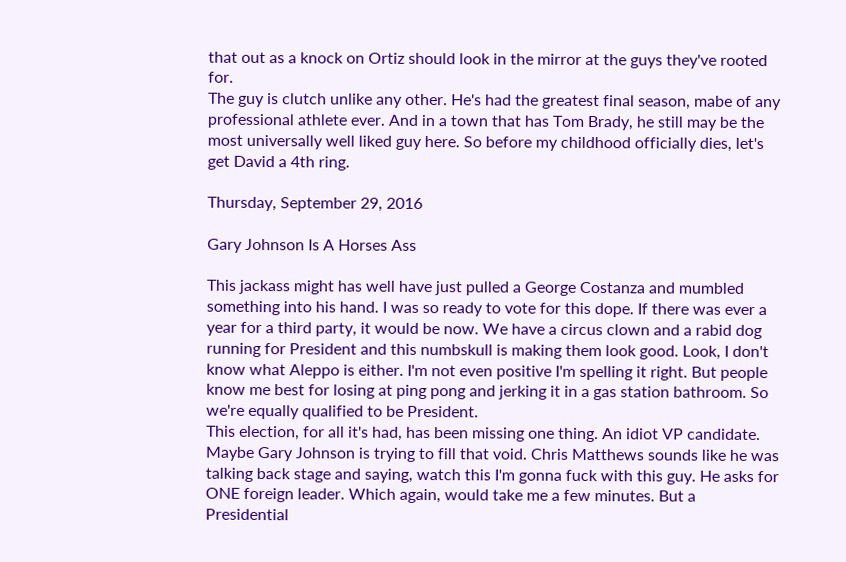that out as a knock on Ortiz should look in the mirror at the guys they've rooted for.
The guy is clutch unlike any other. He's had the greatest final season, mabe of any professional athlete ever. And in a town that has Tom Brady, he still may be the most universally well liked guy here. So before my childhood officially dies, let's get David a 4th ring.

Thursday, September 29, 2016

Gary Johnson Is A Horses Ass

This jackass might has well have just pulled a George Costanza and mumbled something into his hand. I was so ready to vote for this dope. If there was ever a year for a third party, it would be now. We have a circus clown and a rabid dog running for President and this numbskull is making them look good. Look, I don't know what Aleppo is either. I'm not even positive I'm spelling it right. But people know me best for losing at ping pong and jerking it in a gas station bathroom. So we're equally qualified to be President.
This election, for all it's had, has been missing one thing. An idiot VP candidate. Maybe Gary Johnson is trying to fill that void. Chris Matthews sounds like he was talking back stage and saying, watch this I'm gonna fuck with this guy. He asks for ONE foreign leader. Which again, would take me a few minutes. But a Presidential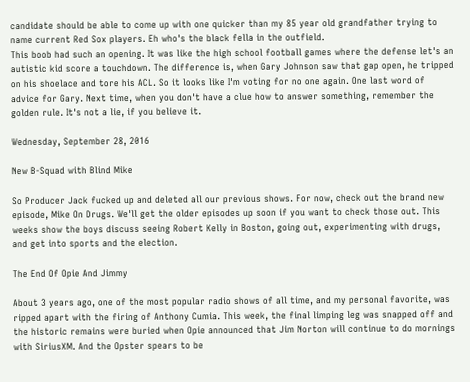candidate should be able to come up with one quicker than my 85 year old grandfather trying to name current Red Sox players. Eh who's the black fella in the outfield.
This boob had such an opening. It was like the high school football games where the defense let's an autistic kid score a touchdown. The difference is, when Gary Johnson saw that gap open, he tripped on his shoelace and tore his ACL. So it looks like I'm voting for no one again. One last word of advice for Gary. Next time, when you don't have a clue how to answer something, remember the golden rule. It's not a lie, if you believe it.

Wednesday, September 28, 2016

New B-Squad with Blind Mike

So Producer Jack fucked up and deleted all our previous shows. For now, check out the brand new episode, Mike On Drugs. We'll get the older episodes up soon if you want to check those out. This weeks show the boys discuss seeing Robert Kelly in Boston, going out, experimenting with drugs, and get into sports and the election.

The End Of Opie And Jimmy

About 3 years ago, one of the most popular radio shows of all time, and my personal favorite, was ripped apart with the firing of Anthony Cumia. This week, the final limping leg was snapped off and the historic remains were buried when Opie announced that Jim Norton will continue to do mornings with SiriusXM. And the Opster spears to be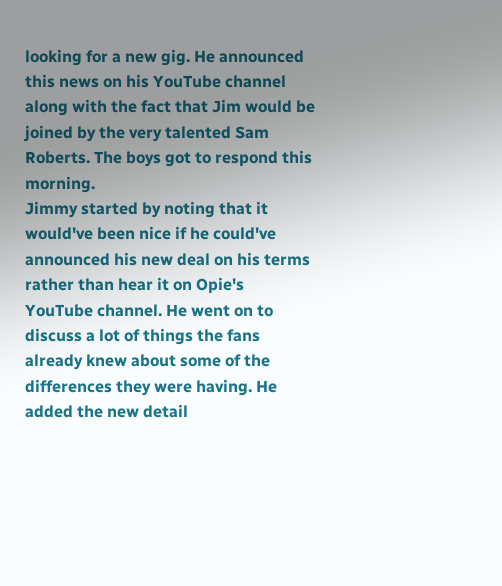looking for a new gig. He announced this news on his YouTube channel along with the fact that Jim would be joined by the very talented Sam Roberts. The boys got to respond this morning.
Jimmy started by noting that it would've been nice if he could've announced his new deal on his terms rather than hear it on Opie's YouTube channel. He went on to discuss a lot of things the fans already knew about some of the differences they were having. He added the new detail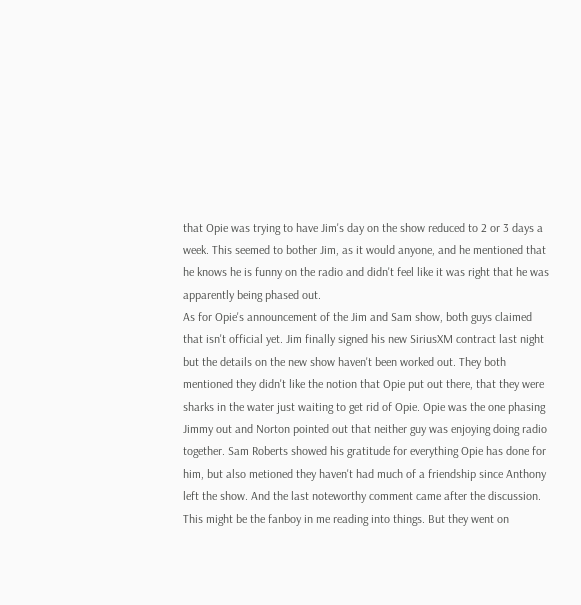that Opie was trying to have Jim's day on the show reduced to 2 or 3 days a week. This seemed to bother Jim, as it would anyone, and he mentioned that he knows he is funny on the radio and didn't feel like it was right that he was apparently being phased out.
As for Opie's announcement of the Jim and Sam show, both guys claimed that isn't official yet. Jim finally signed his new SiriusXM contract last night but the details on the new show haven't been worked out. They both mentioned they didn't like the notion that Opie put out there, that they were sharks in the water just waiting to get rid of Opie. Opie was the one phasing Jimmy out and Norton pointed out that neither guy was enjoying doing radio together. Sam Roberts showed his gratitude for everything Opie has done for him, but also metioned they haven't had much of a friendship since Anthony left the show. And the last noteworthy comment came after the discussion. This might be the fanboy in me reading into things. But they went on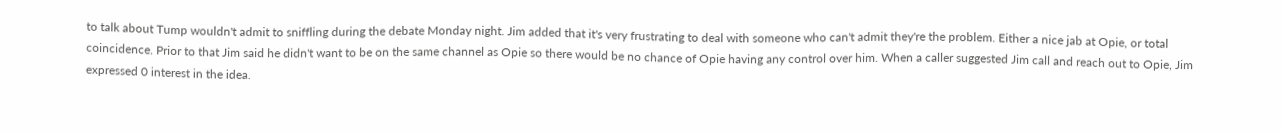to talk about Tump wouldn't admit to sniffling during the debate Monday night. Jim added that it's very frustrating to deal with someone who can't admit they're the problem. Either a nice jab at Opie, or total coincidence. Prior to that Jim said he didn't want to be on the same channel as Opie so there would be no chance of Opie having any control over him. When a caller suggested Jim call and reach out to Opie, Jim expressed 0 interest in the idea.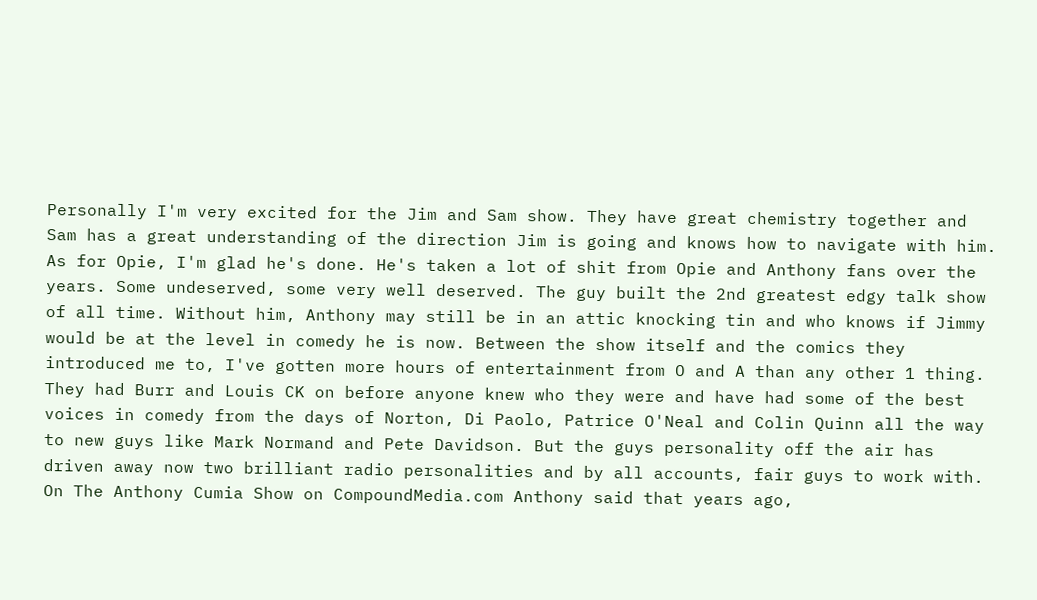Personally I'm very excited for the Jim and Sam show. They have great chemistry together and Sam has a great understanding of the direction Jim is going and knows how to navigate with him. As for Opie, I'm glad he's done. He's taken a lot of shit from Opie and Anthony fans over the years. Some undeserved, some very well deserved. The guy built the 2nd greatest edgy talk show of all time. Without him, Anthony may still be in an attic knocking tin and who knows if Jimmy would be at the level in comedy he is now. Between the show itself and the comics they introduced me to, I've gotten more hours of entertainment from O and A than any other 1 thing. They had Burr and Louis CK on before anyone knew who they were and have had some of the best voices in comedy from the days of Norton, Di Paolo, Patrice O'Neal and Colin Quinn all the way to new guys like Mark Normand and Pete Davidson. But the guys personality off the air has driven away now two brilliant radio personalities and by all accounts, fair guys to work with. On The Anthony Cumia Show on CompoundMedia.com Anthony said that years ago,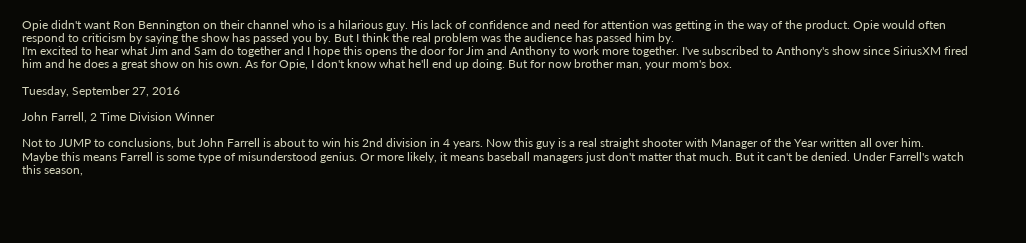Opie didn't want Ron Bennington on their channel who is a hilarious guy. His lack of confidence and need for attention was getting in the way of the product. Opie would often respond to criticism by saying the show has passed you by. But I think the real problem was the audience has passed him by.
I'm excited to hear what Jim and Sam do together and I hope this opens the door for Jim and Anthony to work more together. I've subscribed to Anthony's show since SiriusXM fired him and he does a great show on his own. As for Opie, I don't know what he'll end up doing. But for now brother man, your mom's box.

Tuesday, September 27, 2016

John Farrell, 2 Time Division Winner

Not to JUMP to conclusions, but John Farrell is about to win his 2nd division in 4 years. Now this guy is a real straight shooter with Manager of the Year written all over him.
Maybe this means Farrell is some type of misunderstood genius. Or more likely, it means baseball managers just don't matter that much. But it can't be denied. Under Farrell's watch this season,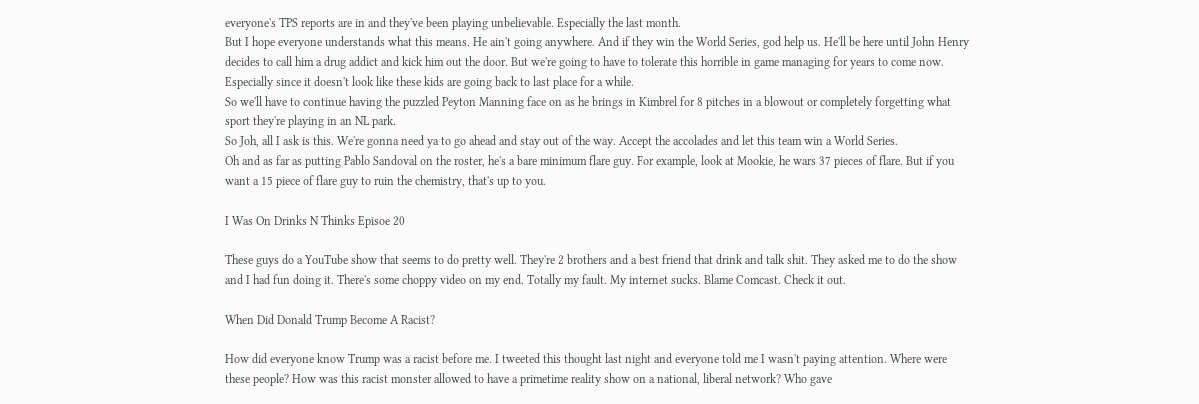everyone's TPS reports are in and they've been playing unbelievable. Especially the last month.
But I hope everyone understands what this means. He ain't going anywhere. And if they win the World Series, god help us. He'll be here until John Henry decides to call him a drug addict and kick him out the door. But we're going to have to tolerate this horrible in game managing for years to come now. Especially since it doesn't look like these kids are going back to last place for a while.
So we'll have to continue having the puzzled Peyton Manning face on as he brings in Kimbrel for 8 pitches in a blowout or completely forgetting what sport they're playing in an NL park.
So Joh, all I ask is this. We're gonna need ya to go ahead and stay out of the way. Accept the accolades and let this team win a World Series.
Oh and as far as putting Pablo Sandoval on the roster, he's a bare minimum flare guy. For example, look at Mookie, he wars 37 pieces of flare. But if you want a 15 piece of flare guy to ruin the chemistry, that's up to you.

I Was On Drinks N Thinks Episoe 20

These guys do a YouTube show that seems to do pretty well. They're 2 brothers and a best friend that drink and talk shit. They asked me to do the show and I had fun doing it. There's some choppy video on my end. Totally my fault. My internet sucks. Blame Comcast. Check it out.

When Did Donald Trump Become A Racist?

How did everyone know Trump was a racist before me. I tweeted this thought last night and everyone told me I wasn't paying attention. Where were these people? How was this racist monster allowed to have a primetime reality show on a national, liberal network? Who gave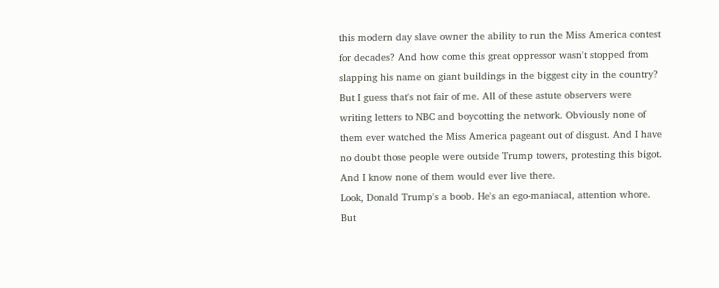this modern day slave owner the ability to run the Miss America contest for decades? And how come this great oppressor wasn't stopped from slapping his name on giant buildings in the biggest city in the country? But I guess that's not fair of me. All of these astute observers were writing letters to NBC and boycotting the network. Obviously none of them ever watched the Miss America pageant out of disgust. And I have no doubt those people were outside Trump towers, protesting this bigot. And I know none of them would ever live there.
Look, Donald Trump's a boob. He's an ego-maniacal, attention whore. But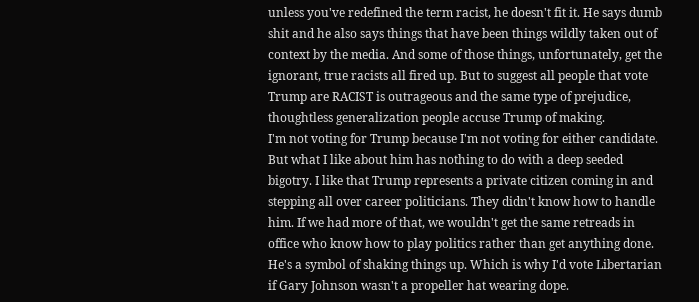unless you've redefined the term racist, he doesn't fit it. He says dumb shit and he also says things that have been things wildly taken out of context by the media. And some of those things, unfortunately, get the ignorant, true racists all fired up. But to suggest all people that vote Trump are RACIST is outrageous and the same type of prejudice, thoughtless generalization people accuse Trump of making.
I'm not voting for Trump because I'm not voting for either candidate. But what I like about him has nothing to do with a deep seeded bigotry. I like that Trump represents a private citizen coming in and stepping all over career politicians. They didn't know how to handle him. If we had more of that, we wouldn't get the same retreads in office who know how to play politics rather than get anything done. He's a symbol of shaking things up. Which is why I'd vote Libertarian if Gary Johnson wasn't a propeller hat wearing dope.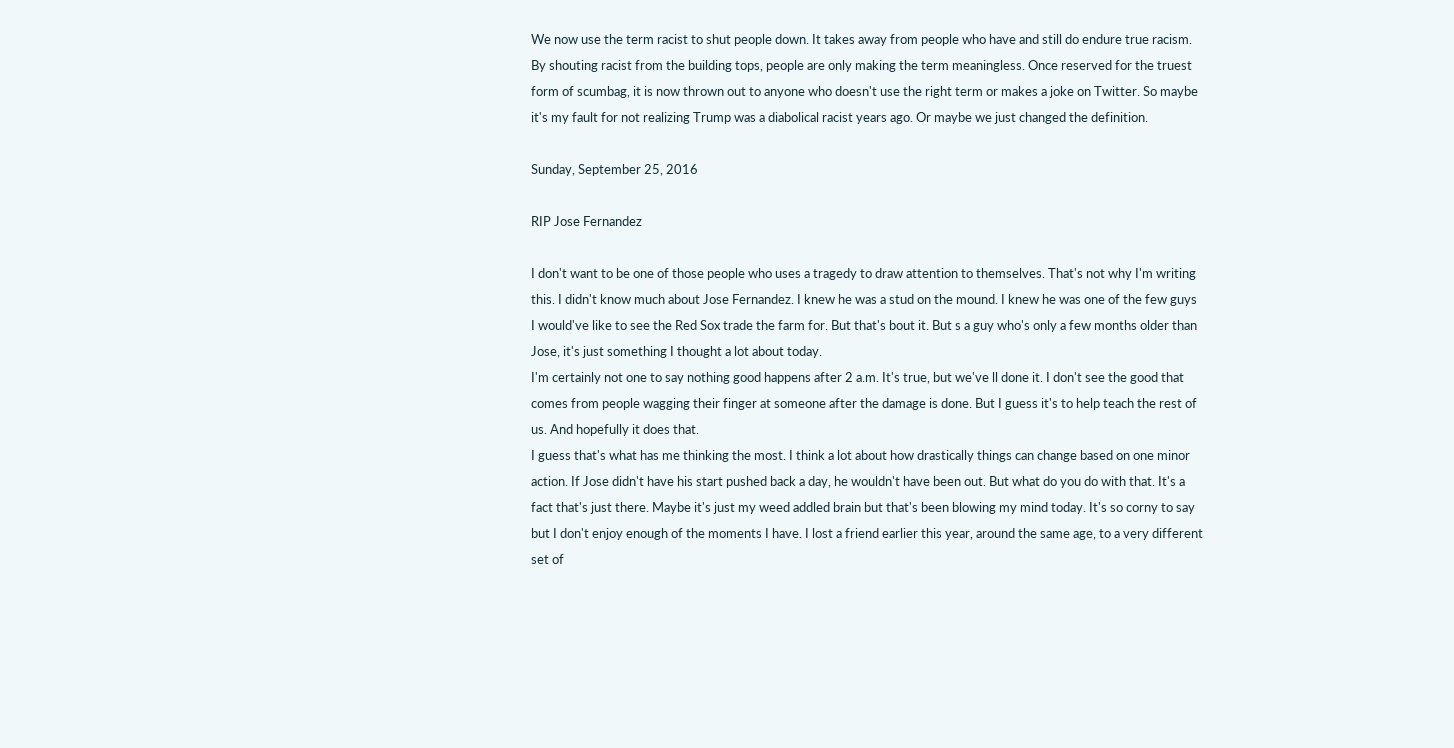We now use the term racist to shut people down. It takes away from people who have and still do endure true racism. By shouting racist from the building tops, people are only making the term meaningless. Once reserved for the truest form of scumbag, it is now thrown out to anyone who doesn't use the right term or makes a joke on Twitter. So maybe it's my fault for not realizing Trump was a diabolical racist years ago. Or maybe we just changed the definition.

Sunday, September 25, 2016

RIP Jose Fernandez

I don't want to be one of those people who uses a tragedy to draw attention to themselves. That's not why I'm writing this. I didn't know much about Jose Fernandez. I knew he was a stud on the mound. I knew he was one of the few guys I would've like to see the Red Sox trade the farm for. But that's bout it. But s a guy who's only a few months older than Jose, it's just something I thought a lot about today.
I'm certainly not one to say nothing good happens after 2 a.m. It's true, but we've ll done it. I don't see the good that comes from people wagging their finger at someone after the damage is done. But I guess it's to help teach the rest of us. And hopefully it does that.
I guess that's what has me thinking the most. I think a lot about how drastically things can change based on one minor action. If Jose didn't have his start pushed back a day, he wouldn't have been out. But what do you do with that. It's a fact that's just there. Maybe it's just my weed addled brain but that's been blowing my mind today. It's so corny to say but I don't enjoy enough of the moments I have. I lost a friend earlier this year, around the same age, to a very different set of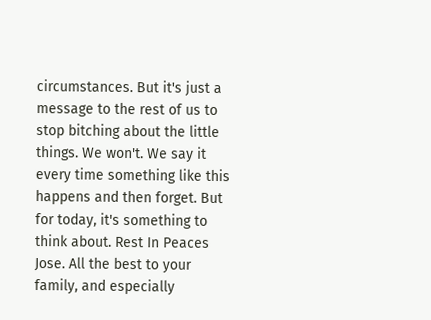circumstances. But it's just a message to the rest of us to stop bitching about the little things. We won't. We say it every time something like this happens and then forget. But for today, it's something to think about. Rest In Peaces Jose. All the best to your family, and especially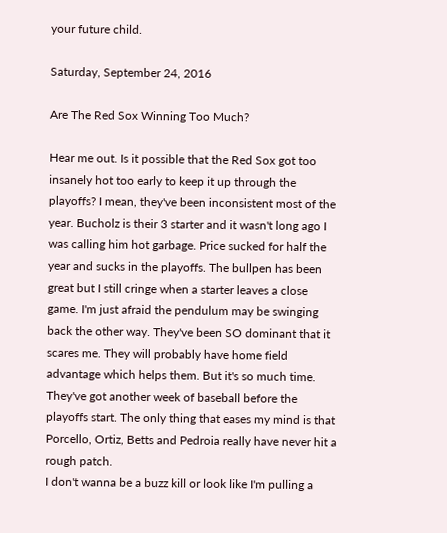your future child.

Saturday, September 24, 2016

Are The Red Sox Winning Too Much?

Hear me out. Is it possible that the Red Sox got too insanely hot too early to keep it up through the playoffs? I mean, they've been inconsistent most of the year. Bucholz is their 3 starter and it wasn't long ago I was calling him hot garbage. Price sucked for half the year and sucks in the playoffs. The bullpen has been great but I still cringe when a starter leaves a close game. I'm just afraid the pendulum may be swinging back the other way. They've been SO dominant that it scares me. They will probably have home field advantage which helps them. But it's so much time. They've got another week of baseball before the playoffs start. The only thing that eases my mind is that Porcello, Ortiz, Betts and Pedroia really have never hit a rough patch.
I don't wanna be a buzz kill or look like I'm pulling a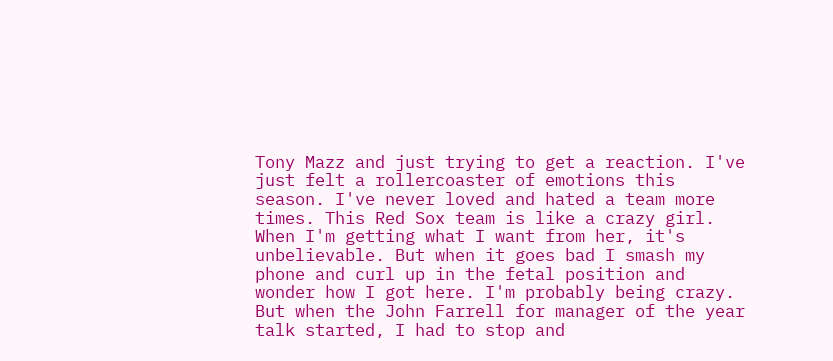Tony Mazz and just trying to get a reaction. I've just felt a rollercoaster of emotions this season. I've never loved and hated a team more times. This Red Sox team is like a crazy girl. When I'm getting what I want from her, it's unbelievable. But when it goes bad I smash my phone and curl up in the fetal position and wonder how I got here. I'm probably being crazy. But when the John Farrell for manager of the year talk started, I had to stop and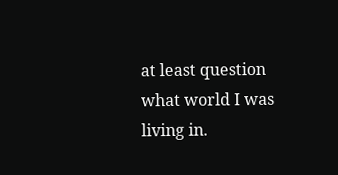at least question what world I was living in.